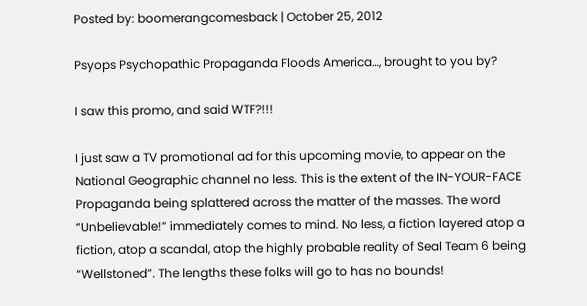Posted by: boomerangcomesback | October 25, 2012

Psyops Psychopathic Propaganda Floods America…, brought to you by?

I saw this promo, and said WTF?!!!

I just saw a TV promotional ad for this upcoming movie, to appear on the National Geographic channel no less. This is the extent of the IN-YOUR-FACE Propaganda being splattered across the matter of the masses. The word “Unbelievable!” immediately comes to mind. No less, a fiction layered atop a fiction, atop a scandal, atop the highly probable reality of Seal Team 6 being “Wellstoned”. The lengths these folks will go to has no bounds!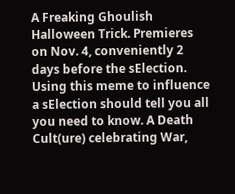A Freaking Ghoulish Halloween Trick. Premieres on Nov. 4, conveniently 2 days before the sElection. Using this meme to influence a sElection should tell you all you need to know. A Death Cult(ure) celebrating War,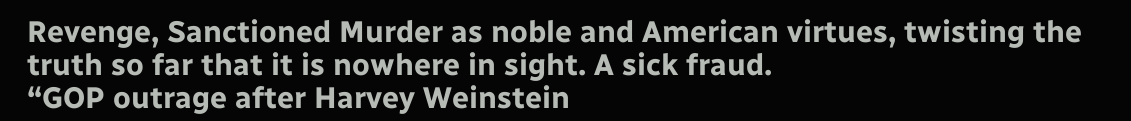Revenge, Sanctioned Murder as noble and American virtues, twisting the truth so far that it is nowhere in sight. A sick fraud.
“GOP outrage after Harvey Weinstein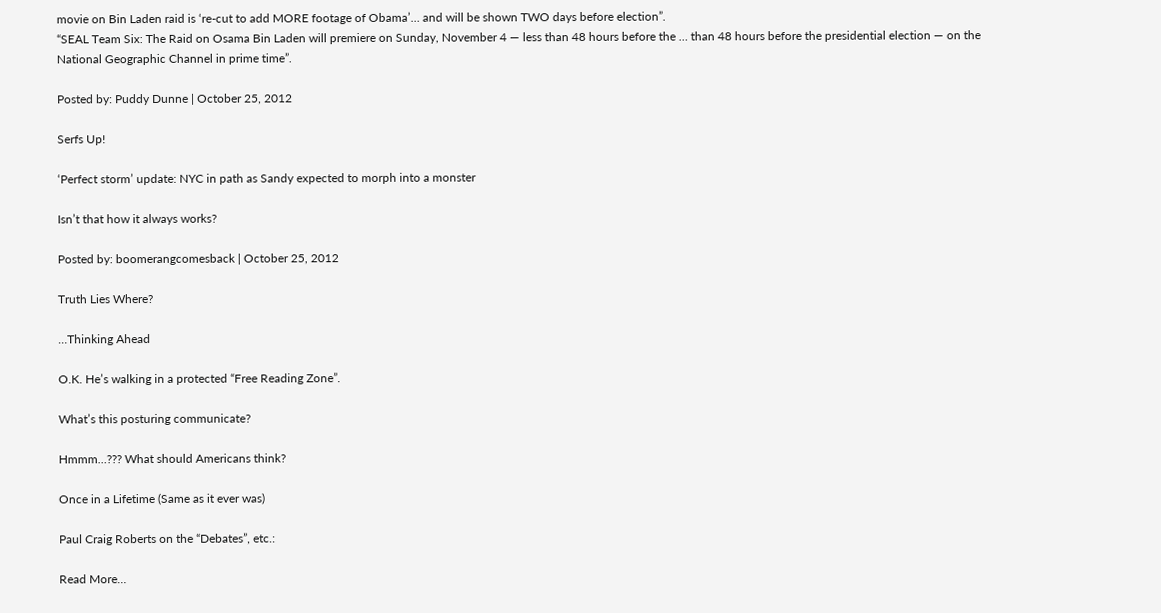movie on Bin Laden raid is ‘re-cut to add MORE footage of Obama’… and will be shown TWO days before election”.
“SEAL Team Six: The Raid on Osama Bin Laden will premiere on Sunday, November 4 — less than 48 hours before the … than 48 hours before the presidential election — on the National Geographic Channel in prime time”.

Posted by: Puddy Dunne | October 25, 2012

Serfs Up!

‘Perfect storm’ update: NYC in path as Sandy expected to morph into a monster

Isn’t that how it always works?

Posted by: boomerangcomesback | October 25, 2012

Truth Lies Where?

…Thinking Ahead

O.K. He’s walking in a protected “Free Reading Zone”.

What’s this posturing communicate?

Hmmm…??? What should Americans think?

Once in a Lifetime (Same as it ever was)

Paul Craig Roberts on the “Debates”, etc.:

Read More…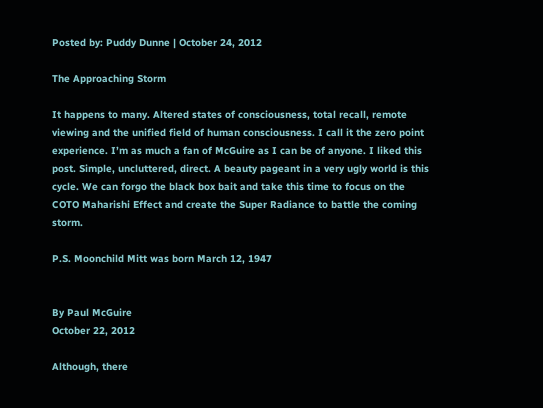Posted by: Puddy Dunne | October 24, 2012

The Approaching Storm

It happens to many. Altered states of consciousness, total recall, remote viewing and the unified field of human consciousness. I call it the zero point experience. I’m as much a fan of McGuire as I can be of anyone. I liked this post. Simple, uncluttered, direct. A beauty pageant in a very ugly world is this cycle. We can forgo the black box bait and take this time to focus on the COTO Maharishi Effect and create the Super Radiance to battle the coming storm.

P.S. Moonchild Mitt was born March 12, 1947


By Paul McGuire
October 22, 2012

Although, there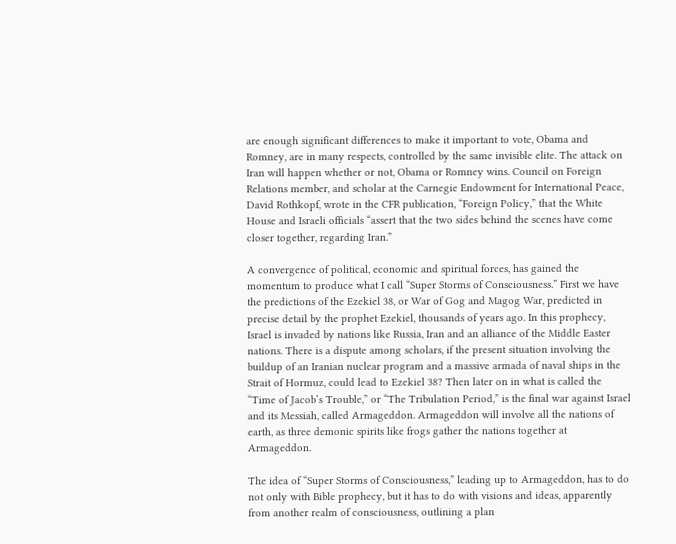are enough significant differences to make it important to vote, Obama and Romney, are in many respects, controlled by the same invisible elite. The attack on Iran will happen whether or not, Obama or Romney wins. Council on Foreign Relations member, and scholar at the Carnegie Endowment for International Peace, David Rothkopf, wrote in the CFR publication, “Foreign Policy,” that the White House and Israeli officials “assert that the two sides behind the scenes have come closer together, regarding Iran.”

A convergence of political, economic and spiritual forces, has gained the momentum to produce what I call “Super Storms of Consciousness.” First we have the predictions of the Ezekiel 38, or War of Gog and Magog War, predicted in precise detail by the prophet Ezekiel, thousands of years ago. In this prophecy, Israel is invaded by nations like Russia, Iran and an alliance of the Middle Easter nations. There is a dispute among scholars, if the present situation involving the buildup of an Iranian nuclear program and a massive armada of naval ships in the Strait of Hormuz, could lead to Ezekiel 38? Then later on in what is called the “Time of Jacob’s Trouble,” or “The Tribulation Period,” is the final war against Israel and its Messiah, called Armageddon. Armageddon will involve all the nations of earth, as three demonic spirits like frogs gather the nations together at Armageddon.

The idea of “Super Storms of Consciousness,” leading up to Armageddon, has to do not only with Bible prophecy, but it has to do with visions and ideas, apparently from another realm of consciousness, outlining a plan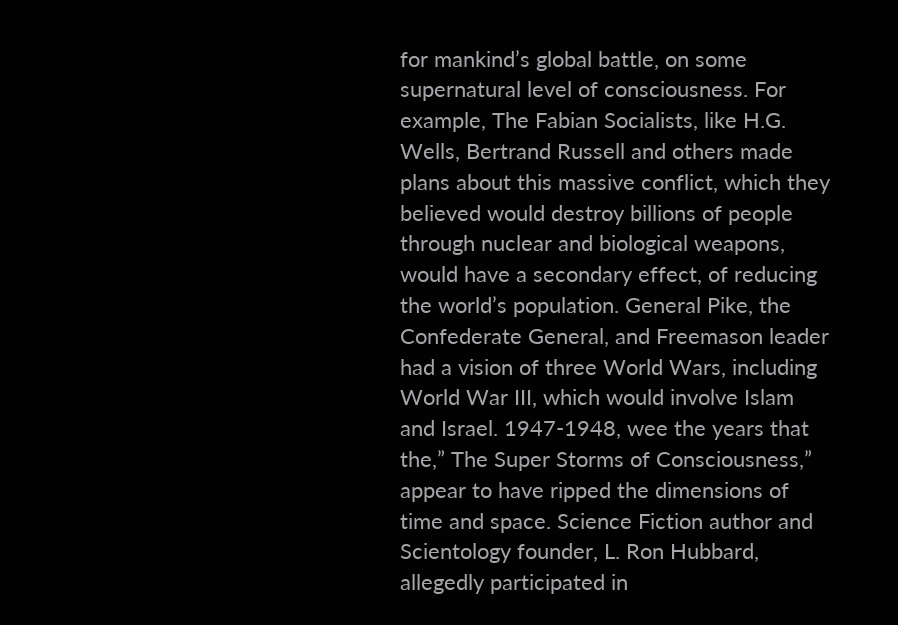for mankind’s global battle, on some supernatural level of consciousness. For example, The Fabian Socialists, like H.G. Wells, Bertrand Russell and others made plans about this massive conflict, which they believed would destroy billions of people through nuclear and biological weapons, would have a secondary effect, of reducing the world’s population. General Pike, the Confederate General, and Freemason leader had a vision of three World Wars, including World War III, which would involve Islam and Israel. 1947-1948, wee the years that the,” The Super Storms of Consciousness,” appear to have ripped the dimensions of time and space. Science Fiction author and Scientology founder, L. Ron Hubbard, allegedly participated in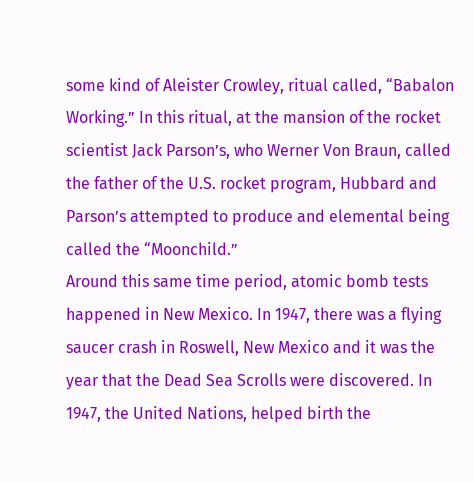some kind of Aleister Crowley, ritual called, “Babalon Working.” In this ritual, at the mansion of the rocket scientist Jack Parson’s, who Werner Von Braun, called the father of the U.S. rocket program, Hubbard and Parson’s attempted to produce and elemental being called the “Moonchild.”
Around this same time period, atomic bomb tests happened in New Mexico. In 1947, there was a flying saucer crash in Roswell, New Mexico and it was the year that the Dead Sea Scrolls were discovered. In 1947, the United Nations, helped birth the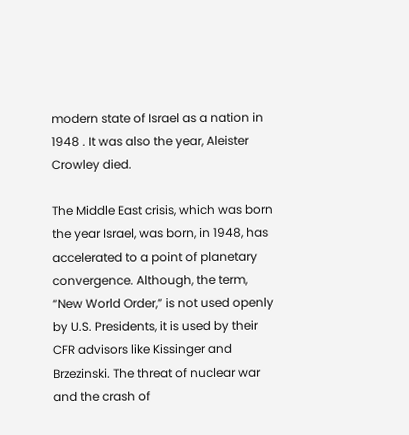modern state of Israel as a nation in 1948 . It was also the year, Aleister Crowley died.

The Middle East crisis, which was born the year Israel, was born, in 1948, has accelerated to a point of planetary convergence. Although, the term, “New World Order,” is not used openly by U.S. Presidents, it is used by their CFR advisors like Kissinger and Brzezinski. The threat of nuclear war and the crash of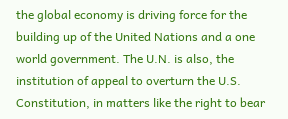the global economy is driving force for the building up of the United Nations and a one world government. The U.N. is also, the institution of appeal to overturn the U.S. Constitution, in matters like the right to bear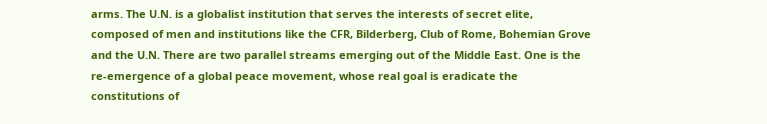arms. The U.N. is a globalist institution that serves the interests of secret elite, composed of men and institutions like the CFR, Bilderberg, Club of Rome, Bohemian Grove and the U.N. There are two parallel streams emerging out of the Middle East. One is the re-emergence of a global peace movement, whose real goal is eradicate the constitutions of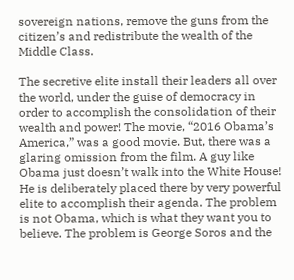sovereign nations, remove the guns from the citizen’s and redistribute the wealth of the Middle Class.

The secretive elite install their leaders all over the world, under the guise of democracy in order to accomplish the consolidation of their wealth and power! The movie, “2016 Obama’s America,” was a good movie. But, there was a glaring omission from the film. A guy like Obama just doesn’t walk into the White House! He is deliberately placed there by very powerful elite to accomplish their agenda. The problem is not Obama, which is what they want you to believe. The problem is George Soros and the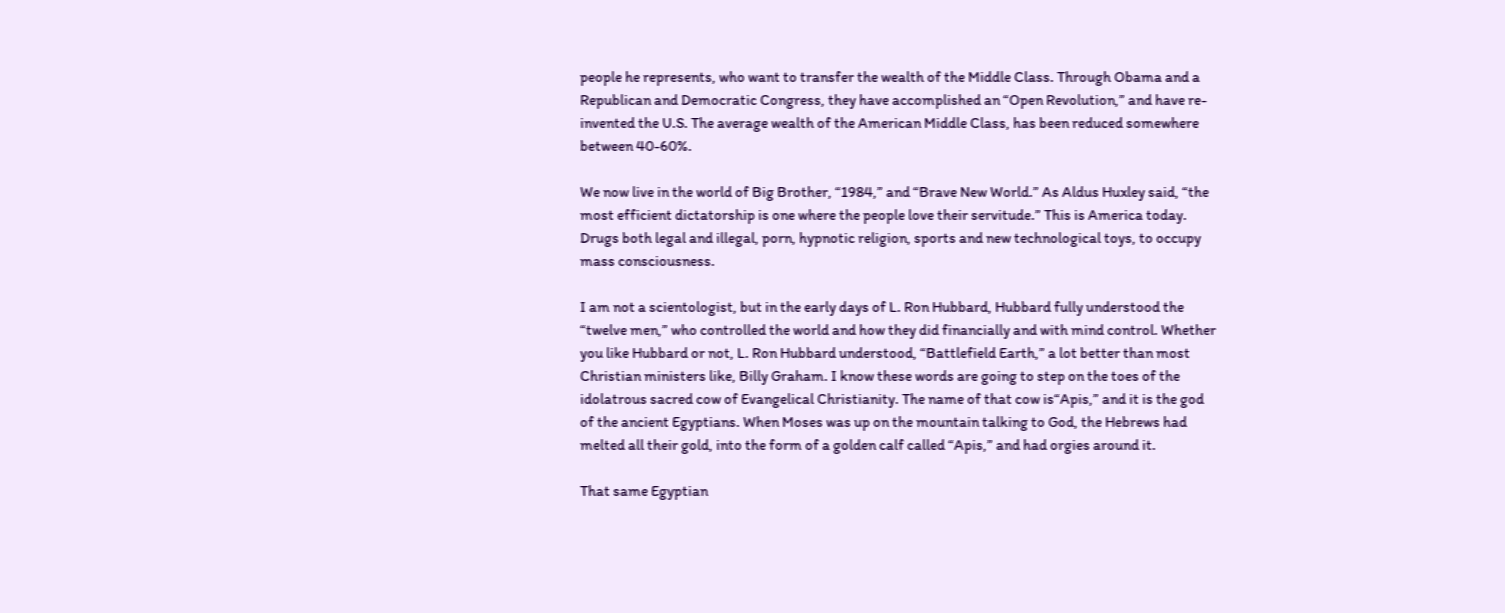people he represents, who want to transfer the wealth of the Middle Class. Through Obama and a Republican and Democratic Congress, they have accomplished an “Open Revolution,” and have re-invented the U.S. The average wealth of the American Middle Class, has been reduced somewhere between 40-60%.

We now live in the world of Big Brother, “1984,” and “Brave New World.” As Aldus Huxley said, “the most efficient dictatorship is one where the people love their servitude.” This is America today. Drugs both legal and illegal, porn, hypnotic religion, sports and new technological toys, to occupy mass consciousness.

I am not a scientologist, but in the early days of L. Ron Hubbard, Hubbard fully understood the “twelve men,” who controlled the world and how they did financially and with mind control. Whether you like Hubbard or not, L. Ron Hubbard understood, “Battlefield Earth,” a lot better than most Christian ministers like, Billy Graham. I know these words are going to step on the toes of the idolatrous sacred cow of Evangelical Christianity. The name of that cow is“Apis,” and it is the god of the ancient Egyptians. When Moses was up on the mountain talking to God, the Hebrews had melted all their gold, into the form of a golden calf called “Apis,” and had orgies around it.

That same Egyptian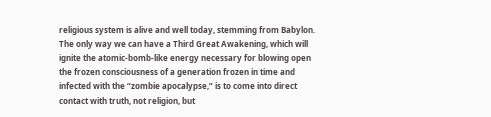religious system is alive and well today, stemming from Babylon. The only way we can have a Third Great Awakening, which will ignite the atomic-bomb-like energy necessary for blowing open the frozen consciousness of a generation frozen in time and infected with the “zombie apocalypse,” is to come into direct contact with truth, not religion, but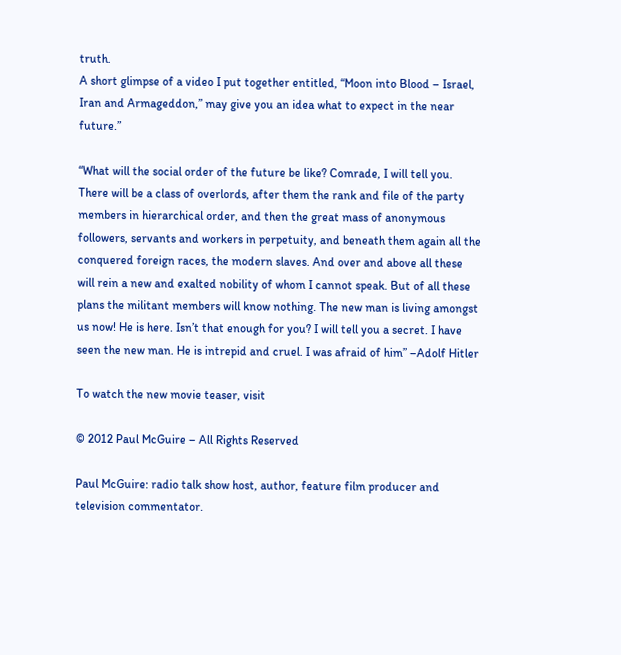truth.
A short glimpse of a video I put together entitled, “Moon into Blood – Israel, Iran and Armageddon,” may give you an idea what to expect in the near future.”

“What will the social order of the future be like? Comrade, I will tell you. There will be a class of overlords, after them the rank and file of the party members in hierarchical order, and then the great mass of anonymous followers, servants and workers in perpetuity, and beneath them again all the conquered foreign races, the modern slaves. And over and above all these will rein a new and exalted nobility of whom I cannot speak. But of all these plans the militant members will know nothing. The new man is living amongst us now! He is here. Isn’t that enough for you? I will tell you a secret. I have seen the new man. He is intrepid and cruel. I was afraid of him” –Adolf Hitler

To watch the new movie teaser, visit

© 2012 Paul McGuire – All Rights Reserved

Paul McGuire: radio talk show host, author, feature film producer and television commentator.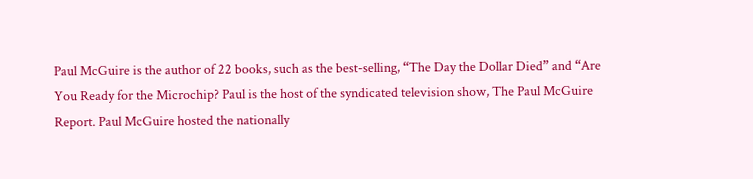Paul McGuire is the author of 22 books, such as the best-selling, “The Day the Dollar Died” and “Are You Ready for the Microchip? Paul is the host of the syndicated television show, The Paul McGuire Report. Paul McGuire hosted the nationally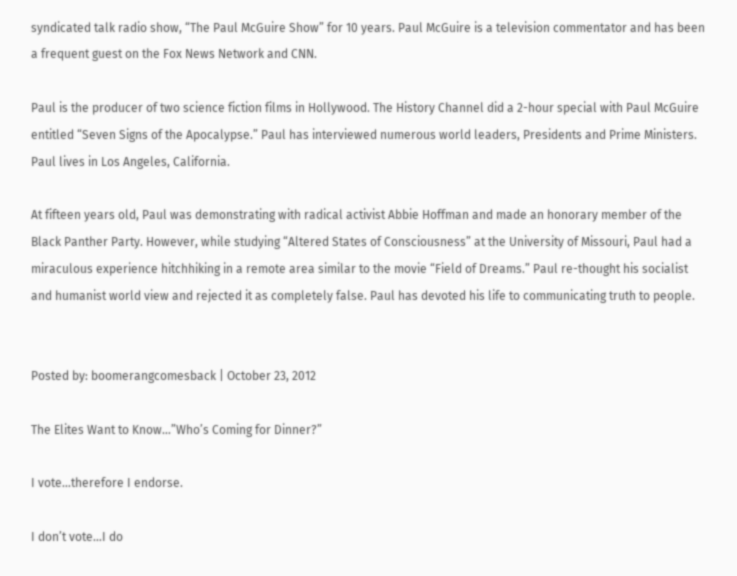syndicated talk radio show, “The Paul McGuire Show” for 10 years. Paul McGuire is a television commentator and has been a frequent guest on the Fox News Network and CNN.

Paul is the producer of two science fiction films in Hollywood. The History Channel did a 2-hour special with Paul McGuire entitled “Seven Signs of the Apocalypse.” Paul has interviewed numerous world leaders, Presidents and Prime Ministers. Paul lives in Los Angeles, California.

At fifteen years old, Paul was demonstrating with radical activist Abbie Hoffman and made an honorary member of the Black Panther Party. However, while studying “Altered States of Consciousness” at the University of Missouri, Paul had a miraculous experience hitchhiking in a remote area similar to the movie “Field of Dreams.” Paul re-thought his socialist and humanist world view and rejected it as completely false. Paul has devoted his life to communicating truth to people.


Posted by: boomerangcomesback | October 23, 2012

The Elites Want to Know…”Who’s Coming for Dinner?”

I vote…therefore I endorse.

I don’t vote…I do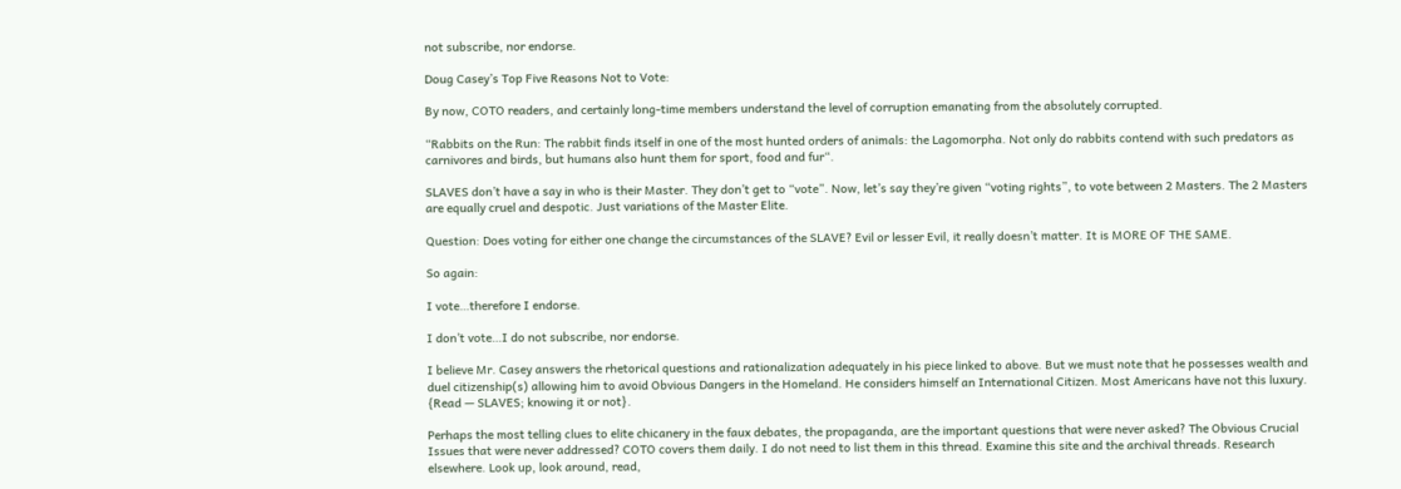not subscribe, nor endorse.

Doug Casey’s Top Five Reasons Not to Vote:

By now, COTO readers, and certainly long-time members understand the level of corruption emanating from the absolutely corrupted.

“Rabbits on the Run: The rabbit finds itself in one of the most hunted orders of animals: the Lagomorpha. Not only do rabbits contend with such predators as carnivores and birds, but humans also hunt them for sport, food and fur“.

SLAVES don’t have a say in who is their Master. They don’t get to “vote”. Now, let’s say they’re given “voting rights”, to vote between 2 Masters. The 2 Masters are equally cruel and despotic. Just variations of the Master Elite.

Question: Does voting for either one change the circumstances of the SLAVE? Evil or lesser Evil, it really doesn’t matter. It is MORE OF THE SAME.

So again:

I vote…therefore I endorse.

I don’t vote…I do not subscribe, nor endorse.

I believe Mr. Casey answers the rhetorical questions and rationalization adequately in his piece linked to above. But we must note that he possesses wealth and duel citizenship(s) allowing him to avoid Obvious Dangers in the Homeland. He considers himself an International Citizen. Most Americans have not this luxury. {Read — SLAVES; knowing it or not}.

Perhaps the most telling clues to elite chicanery in the faux debates, the propaganda, are the important questions that were never asked? The Obvious Crucial Issues that were never addressed? COTO covers them daily. I do not need to list them in this thread. Examine this site and the archival threads. Research elsewhere. Look up, look around, read,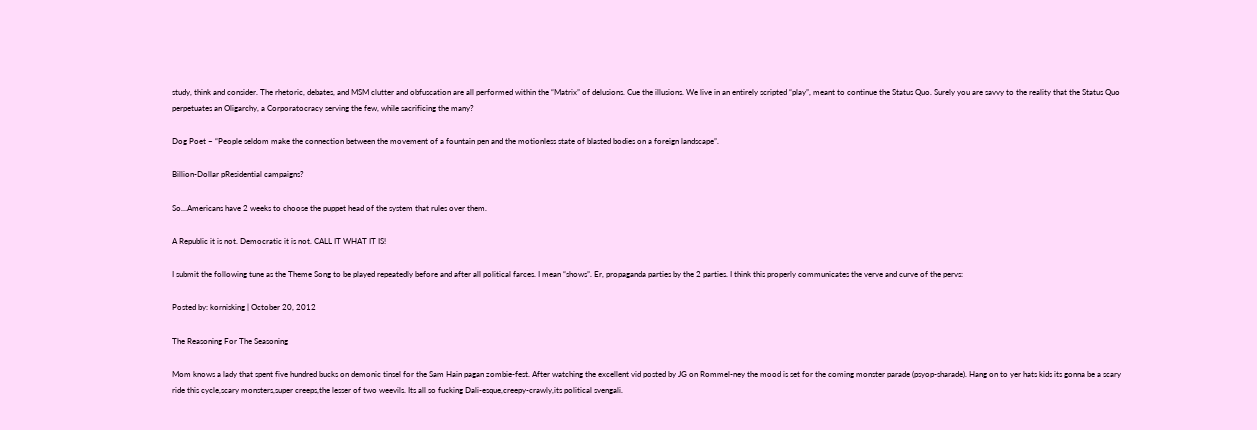study, think and consider. The rhetoric, debates, and MSM clutter and obfuscation are all performed within the “Matrix” of delusions. Cue the illusions. We live in an entirely scripted “play”, meant to continue the Status Quo. Surely you are savvy to the reality that the Status Quo perpetuates an Oligarchy, a Corporatocracy serving the few, while sacrificing the many?

Dog Poet ~ “People seldom make the connection between the movement of a fountain pen and the motionless state of blasted bodies on a foreign landscape”.

Billion-Dollar pResidential campaigns?

So…Americans have 2 weeks to choose the puppet head of the system that rules over them.

A Republic it is not. Democratic it is not. CALL IT WHAT IT IS!

I submit the following tune as the Theme Song to be played repeatedly before and after all political farces. I mean “shows”. Er, propaganda parties by the 2 parties. I think this properly communicates the verve and curve of the pervs:

Posted by: kornisking | October 20, 2012

The Reasoning For The Seasoning

Mom knows a lady that spent five hundred bucks on demonic tinsel for the Sam Hain pagan zombie-fest. After watching the excellent vid posted by JG on Rommel-ney the mood is set for the coming monster parade (psyop-sharade). Hang on to yer hats kids its gonna be a scary ride this cycle,scary monsters,super creeps,the lesser of two weevils. Its all so fucking Dali-esque,creepy-crawly,its political svengali.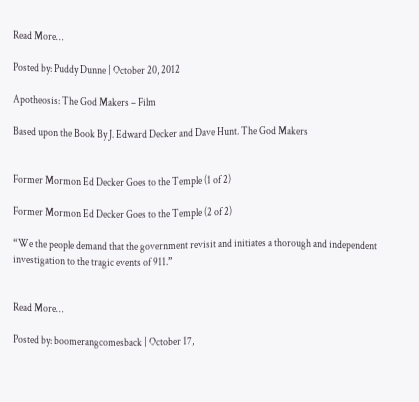Read More…

Posted by: Puddy Dunne | October 20, 2012

Apotheosis: The God Makers – Film

Based upon the Book By J. Edward Decker and Dave Hunt. The God Makers


Former Mormon Ed Decker Goes to the Temple (1 of 2)

Former Mormon Ed Decker Goes to the Temple (2 of 2)

“We the people demand that the government revisit and initiates a thorough and independent investigation to the tragic events of 911.”


Read More…

Posted by: boomerangcomesback | October 17,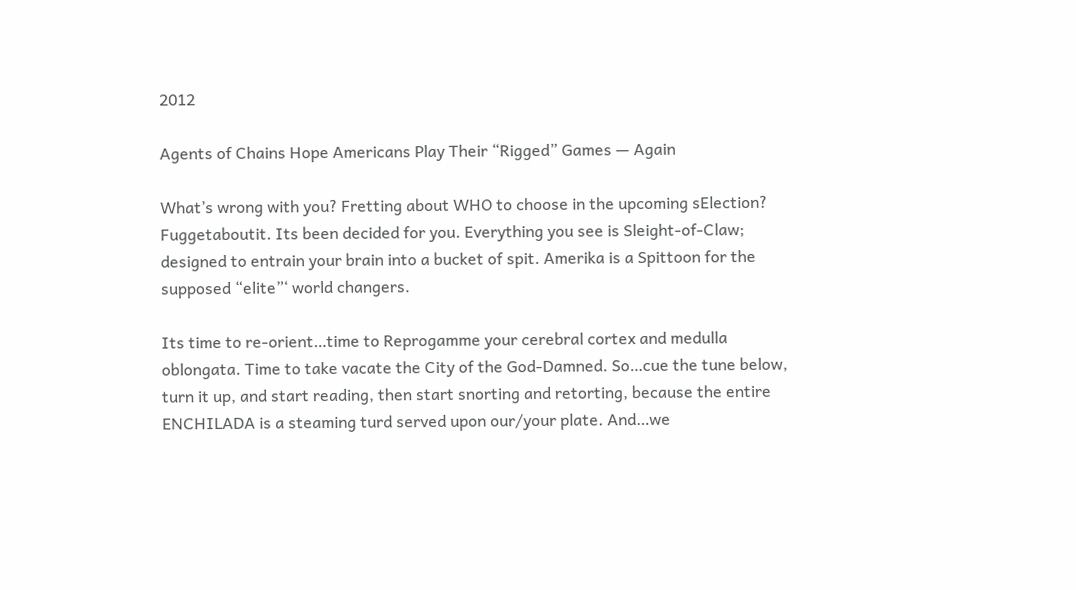2012

Agents of Chains Hope Americans Play Their “Rigged” Games — Again

What’s wrong with you? Fretting about WHO to choose in the upcoming sElection? Fuggetaboutit. Its been decided for you. Everything you see is Sleight-of-Claw; designed to entrain your brain into a bucket of spit. Amerika is a Spittoon for the supposed “elite”‘ world changers.

Its time to re-orient…time to Reprogamme your cerebral cortex and medulla oblongata. Time to take vacate the City of the God-Damned. So…cue the tune below, turn it up, and start reading, then start snorting and retorting, because the entire ENCHILADA is a steaming turd served upon our/your plate. And…we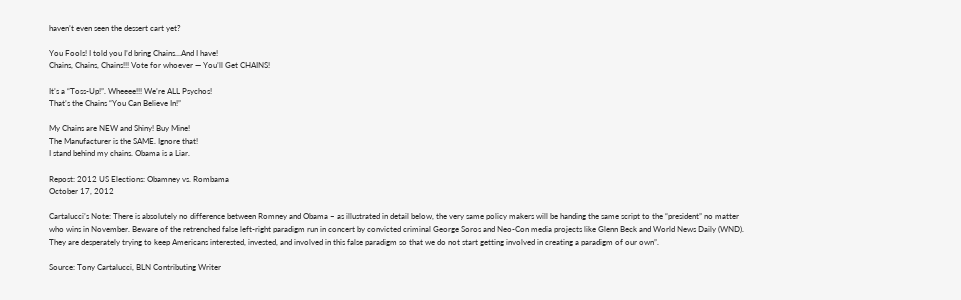haven’t even seen the dessert cart yet?

You Fools! I told you I’d bring Chains…And I have!
Chains, Chains, Chains!!! Vote for whoever — You’ll Get CHAINS!

It’s a “Toss-Up!”. Wheeee!!! We’re ALL Psychos!
That’s the Chains “You Can Believe In!”

My Chains are NEW and Shiny! Buy Mine!
The Manufacturer is the SAME. Ignore that!
I stand behind my chains. Obama is a Liar.

Repost: 2012 US Elections: Obamney vs. Rombama
October 17, 2012

Cartalucci’s Note: There is absolutely no difference between Romney and Obama – as illustrated in detail below, the very same policy makers will be handing the same script to the “president” no matter who wins in November. Beware of the retrenched false left-right paradigm run in concert by convicted criminal George Soros and Neo-Con media projects like Glenn Beck and World News Daily (WND). They are desperately trying to keep Americans interested, invested, and involved in this false paradigm so that we do not start getting involved in creating a paradigm of our own”.

Source: Tony Cartalucci, BLN Contributing Writer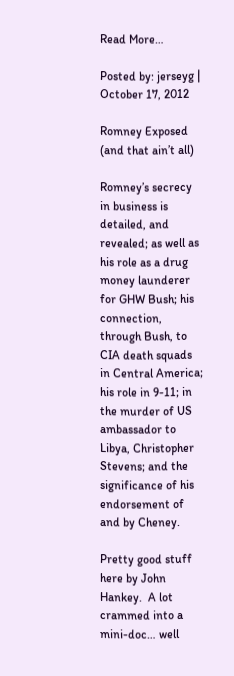Read More…

Posted by: jerseyg | October 17, 2012

Romney Exposed (and that ain’t all)

Romney’s secrecy in business is detailed, and revealed; as well as his role as a drug money launderer for GHW Bush; his connection, through Bush, to CIA death squads in Central America; his role in 9-11; in the murder of US ambassador to Libya, Christopher Stevens; and the significance of his endorsement of and by Cheney.

Pretty good stuff here by John Hankey.  A lot crammed into a mini-doc… well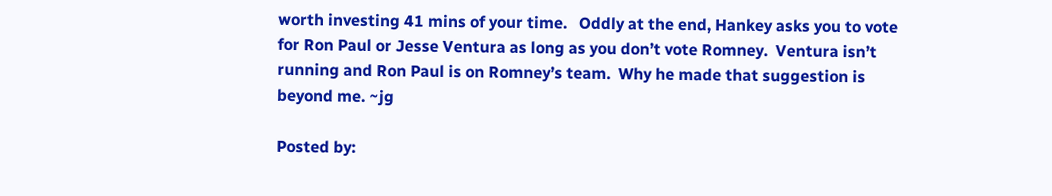worth investing 41 mins of your time.   Oddly at the end, Hankey asks you to vote for Ron Paul or Jesse Ventura as long as you don’t vote Romney.  Ventura isn’t running and Ron Paul is on Romney’s team.  Why he made that suggestion is beyond me. ~jg

Posted by: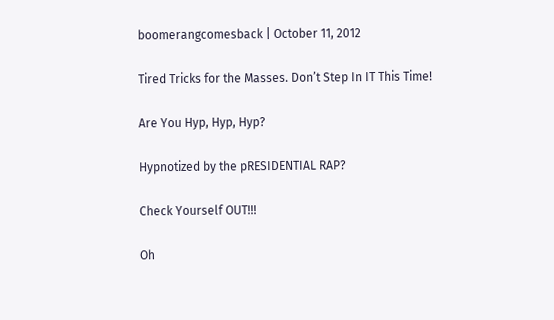boomerangcomesback | October 11, 2012

Tired Tricks for the Masses. Don’t Step In IT This Time!

Are You Hyp, Hyp, Hyp?

Hypnotized by the pRESIDENTIAL RAP?

Check Yourself OUT!!!

Oh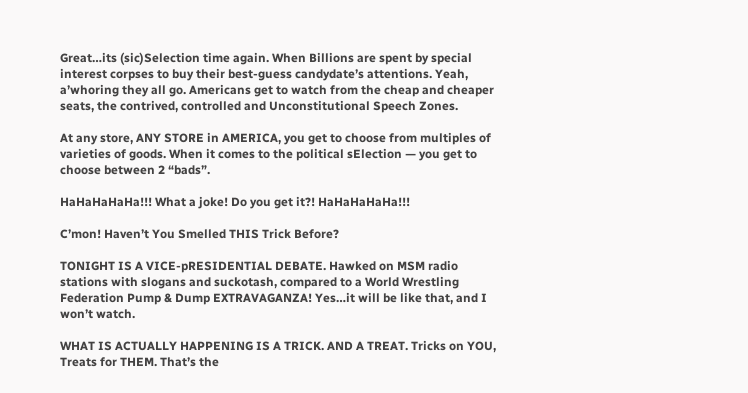Great…its (sic)Selection time again. When Billions are spent by special interest corpses to buy their best-guess candydate’s attentions. Yeah, a’whoring they all go. Americans get to watch from the cheap and cheaper seats, the contrived, controlled and Unconstitutional Speech Zones.

At any store, ANY STORE in AMERICA, you get to choose from multiples of varieties of goods. When it comes to the political sElection — you get to choose between 2 “bads”.

HaHaHaHaHa!!! What a joke! Do you get it?! HaHaHaHaHa!!!

C’mon! Haven’t You Smelled THIS Trick Before?

TONIGHT IS A VICE-pRESIDENTIAL DEBATE. Hawked on MSM radio stations with slogans and suckotash, compared to a World Wrestling Federation Pump & Dump EXTRAVAGANZA! Yes…it will be like that, and I won’t watch.

WHAT IS ACTUALLY HAPPENING IS A TRICK. AND A TREAT. Tricks on YOU, Treats for THEM. That’s the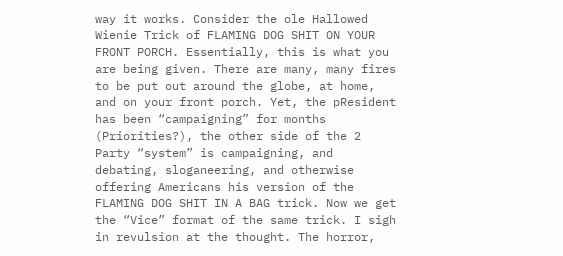way it works. Consider the ole Hallowed Wienie Trick of FLAMING DOG SHIT ON YOUR FRONT PORCH. Essentially, this is what you are being given. There are many, many fires to be put out around the globe, at home, and on your front porch. Yet, the pResident has been “campaigning” for months (Priorities?), the other side of the 2 Party “system” is campaigning, and debating, sloganeering, and otherwise offering Americans his version of the FLAMING DOG SHIT IN A BAG trick. Now we get the “Vice” format of the same trick. I sigh in revulsion at the thought. The horror,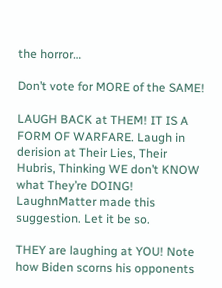the horror…

Don’t vote for MORE of the SAME!

LAUGH BACK at THEM! IT IS A FORM OF WARFARE. Laugh in derision at Their Lies, Their Hubris, Thinking WE don’t KNOW what They’re DOING! LaughnMatter made this suggestion. Let it be so.

THEY are laughing at YOU! Note how Biden scorns his opponents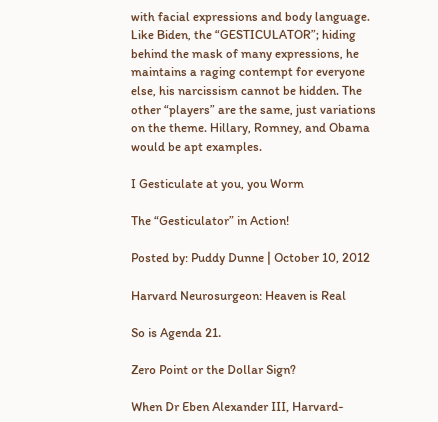with facial expressions and body language. Like Biden, the “GESTICULATOR”; hiding behind the mask of many expressions, he maintains a raging contempt for everyone else, his narcissism cannot be hidden. The other “players” are the same, just variations on the theme. Hillary, Romney, and Obama would be apt examples.

I Gesticulate at you, you Worm

The “Gesticulator” in Action!

Posted by: Puddy Dunne | October 10, 2012

Harvard Neurosurgeon: Heaven is Real

So is Agenda 21.

Zero Point or the Dollar Sign?

When Dr Eben Alexander III, Harvard-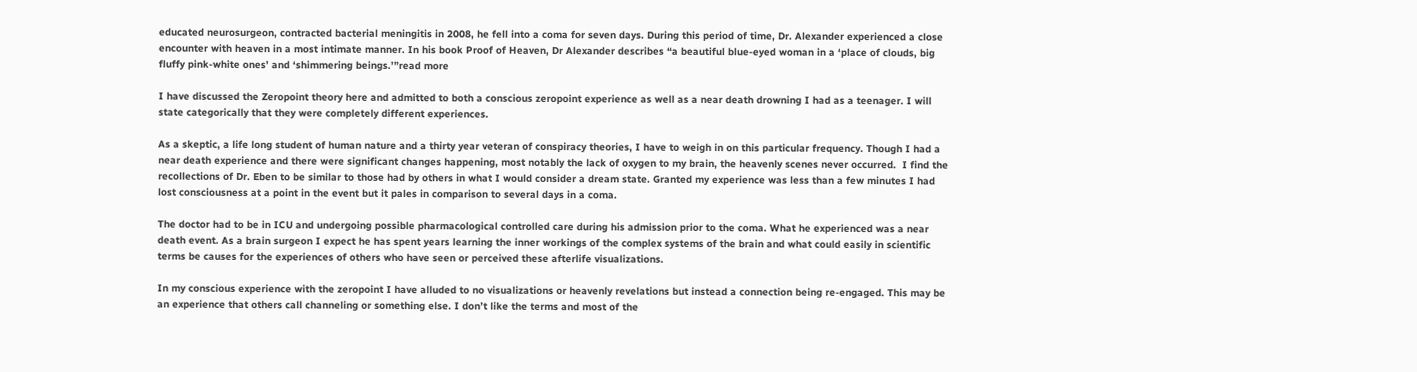educated neurosurgeon, contracted bacterial meningitis in 2008, he fell into a coma for seven days. During this period of time, Dr. Alexander experienced a close encounter with heaven in a most intimate manner. In his book Proof of Heaven, Dr Alexander describes “a beautiful blue-eyed woman in a ‘place of clouds, big fluffy pink-white ones’ and ‘shimmering beings.’”read more

I have discussed the Zeropoint theory here and admitted to both a conscious zeropoint experience as well as a near death drowning I had as a teenager. I will state categorically that they were completely different experiences.

As a skeptic, a life long student of human nature and a thirty year veteran of conspiracy theories, I have to weigh in on this particular frequency. Though I had a near death experience and there were significant changes happening, most notably the lack of oxygen to my brain, the heavenly scenes never occurred.  I find the recollections of Dr. Eben to be similar to those had by others in what I would consider a dream state. Granted my experience was less than a few minutes I had lost consciousness at a point in the event but it pales in comparison to several days in a coma.

The doctor had to be in ICU and undergoing possible pharmacological controlled care during his admission prior to the coma. What he experienced was a near death event. As a brain surgeon I expect he has spent years learning the inner workings of the complex systems of the brain and what could easily in scientific terms be causes for the experiences of others who have seen or perceived these afterlife visualizations.

In my conscious experience with the zeropoint I have alluded to no visualizations or heavenly revelations but instead a connection being re-engaged. This may be an experience that others call channeling or something else. I don’t like the terms and most of the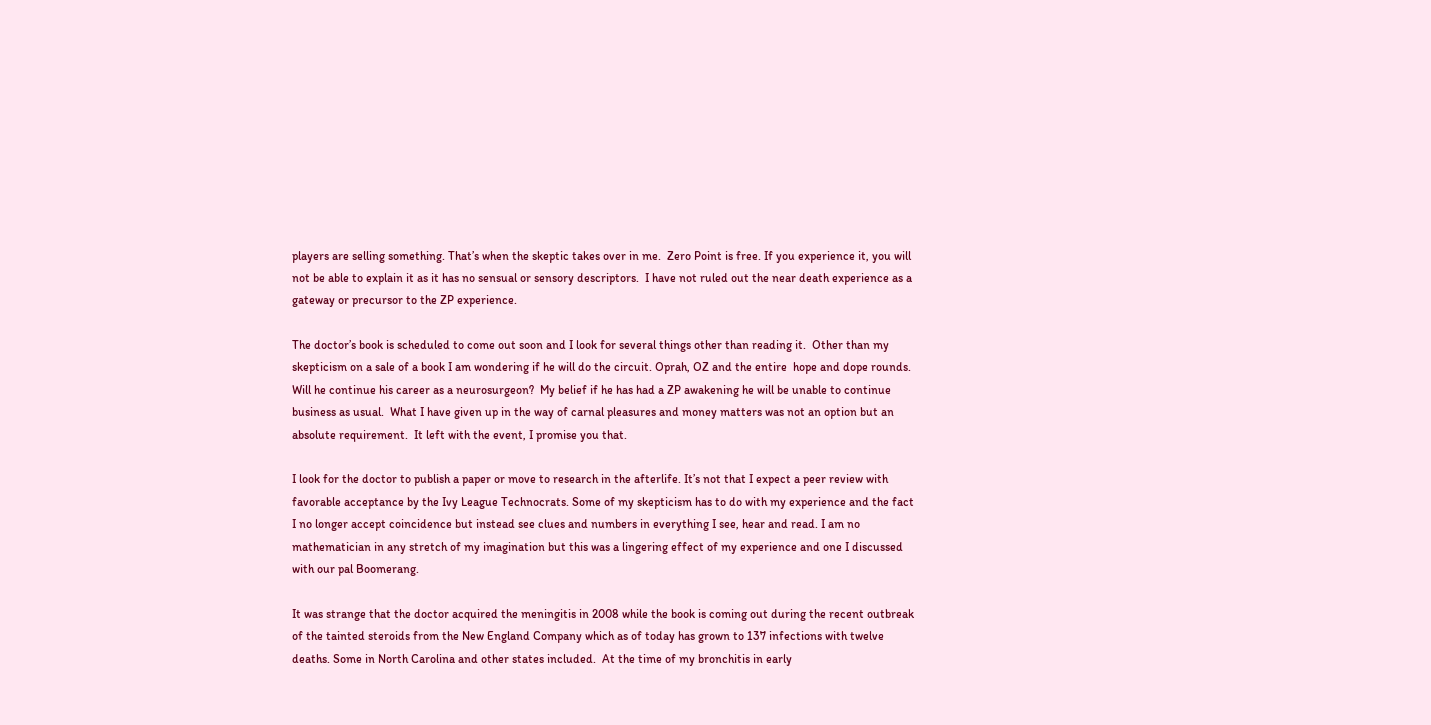players are selling something. That’s when the skeptic takes over in me.  Zero Point is free. If you experience it, you will not be able to explain it as it has no sensual or sensory descriptors.  I have not ruled out the near death experience as a gateway or precursor to the ZP experience.

The doctor’s book is scheduled to come out soon and I look for several things other than reading it.  Other than my skepticism on a sale of a book I am wondering if he will do the circuit. Oprah, OZ and the entire  hope and dope rounds.  Will he continue his career as a neurosurgeon?  My belief if he has had a ZP awakening he will be unable to continue business as usual.  What I have given up in the way of carnal pleasures and money matters was not an option but an absolute requirement.  It left with the event, I promise you that.

I look for the doctor to publish a paper or move to research in the afterlife. It’s not that I expect a peer review with favorable acceptance by the Ivy League Technocrats. Some of my skepticism has to do with my experience and the fact I no longer accept coincidence but instead see clues and numbers in everything I see, hear and read. I am no mathematician in any stretch of my imagination but this was a lingering effect of my experience and one I discussed with our pal Boomerang.

It was strange that the doctor acquired the meningitis in 2008 while the book is coming out during the recent outbreak of the tainted steroids from the New England Company which as of today has grown to 137 infections with twelve deaths. Some in North Carolina and other states included.  At the time of my bronchitis in early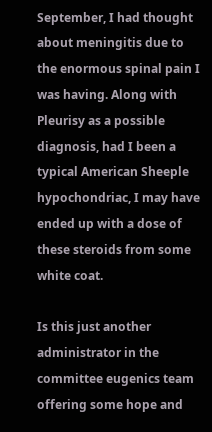September, I had thought about meningitis due to the enormous spinal pain I was having. Along with Pleurisy as a possible diagnosis, had I been a typical American Sheeple hypochondriac, I may have ended up with a dose of these steroids from some white coat.

Is this just another administrator in the committee eugenics team offering some hope and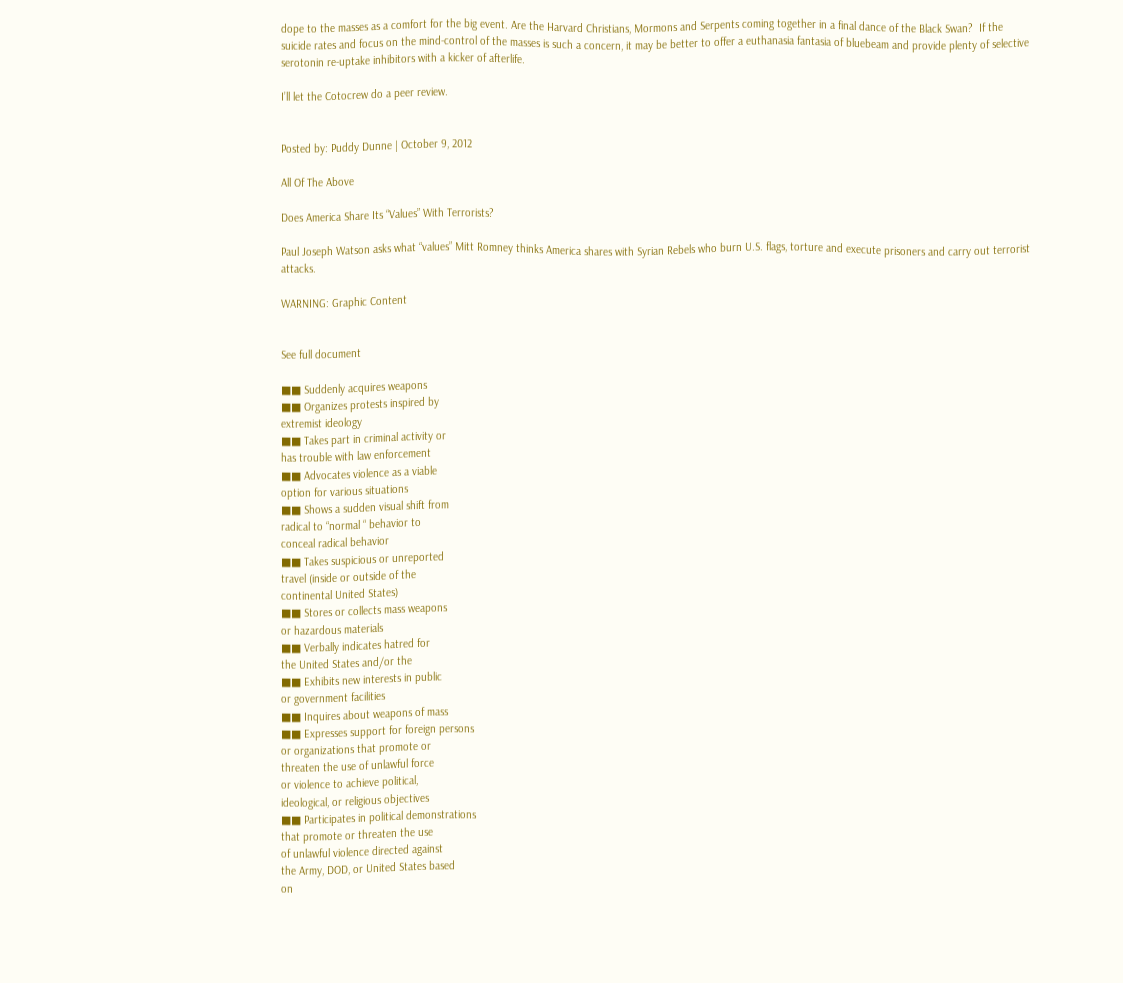dope to the masses as a comfort for the big event. Are the Harvard Christians, Mormons and Serpents coming together in a final dance of the Black Swan?  If the suicide rates and focus on the mind-control of the masses is such a concern, it may be better to offer a euthanasia fantasia of bluebeam and provide plenty of selective serotonin re-uptake inhibitors with a kicker of afterlife.

I’ll let the Cotocrew do a peer review.


Posted by: Puddy Dunne | October 9, 2012

All Of The Above

Does America Share Its “Values” With Terrorists?

Paul Joseph Watson asks what “values” Mitt Romney thinks America shares with Syrian Rebels who burn U.S. flags, torture and execute prisoners and carry out terrorist attacks.

WARNING: Graphic Content


See full document

■■ Suddenly acquires weapons
■■ Organizes protests inspired by
extremist ideology
■■ Takes part in criminal activity or
has trouble with law enforcement
■■ Advocates violence as a viable
option for various situations
■■ Shows a sudden visual shift from
radical to “normal “ behavior to
conceal radical behavior
■■ Takes suspicious or unreported
travel (inside or outside of the
continental United States)
■■ Stores or collects mass weapons
or hazardous materials
■■ Verbally indicates hatred for
the United States and/or the
■■ Exhibits new interests in public
or government facilities
■■ Inquires about weapons of mass
■■ Expresses support for foreign persons
or organizations that promote or
threaten the use of unlawful force
or violence to achieve political,
ideological, or religious objectives
■■ Participates in political demonstrations
that promote or threaten the use
of unlawful violence directed against
the Army, DOD, or United States based
on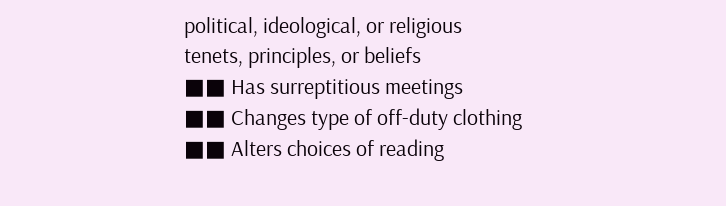political, ideological, or religious
tenets, principles, or beliefs
■■ Has surreptitious meetings
■■ Changes type of off-duty clothing
■■ Alters choices of reading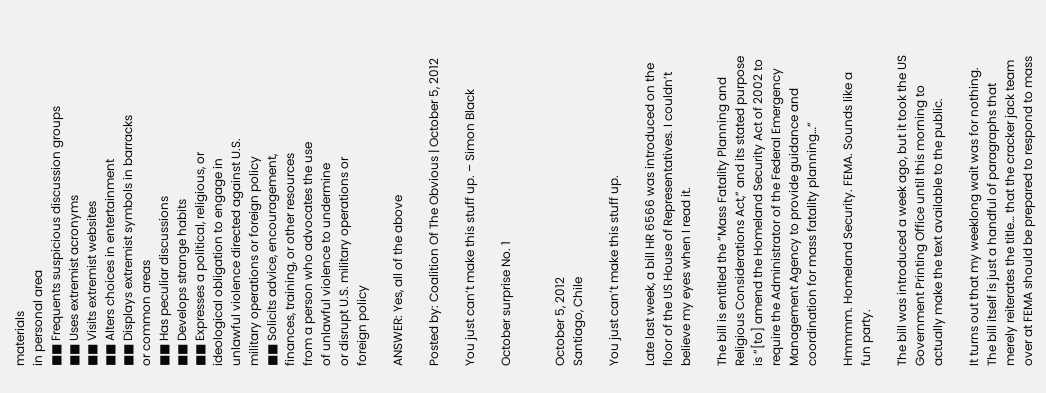materials
in personal area
■■ Frequents suspicious discussion groups
■■ Uses extremist acronyms
■■ Visits extremist websites
■■ Alters choices in entertainment
■■ Displays extremist symbols in barracks
or common areas
■■ Has peculiar discussions
■■ Develops strange habits
■■ Expresses a political, religious, or
ideological obligation to engage in
unlawful violence directed against U.S.
military operations or foreign policy
■■ Solicits advice, encouragement,
finances, training, or other resources
from a person who advocates the use
of unlawful violence to undermine
or disrupt U.S. military operations or
foreign policy

ANSWER: Yes, all of the above

Posted by: Coalition Of The Obvious | October 5, 2012

You just can’t make this stuff up. – Simon Black

October surprise No. 1


October 5, 2012
Santiago, Chile

You just can’t make this stuff up.

Late last week, a bill HR 6566 was introduced on the floor of the US House of Representatives. I couldn’t believe my eyes when I read it.

The bill is entitled the “Mass Fatality Planning and Religious Considerations Act,” and its stated purpose is “[to] amend the Homeland Security Act of 2002 to require the Administrator of the Federal Emergency Management Agency to provide guidance and coordination for mass fatality planning…”

Hmmmm. Homeland Security. FEMA. Sounds like a fun party.

The bill was introduced a week ago, but it took the US Government Printing Office until this morning to actually make the text available to the public.

It turns out that my weeklong wait was for nothing. The bill itself is just a handful of paragraphs that merely reiterates the title… that the cracker jack team over at FEMA should be prepared to respond to mass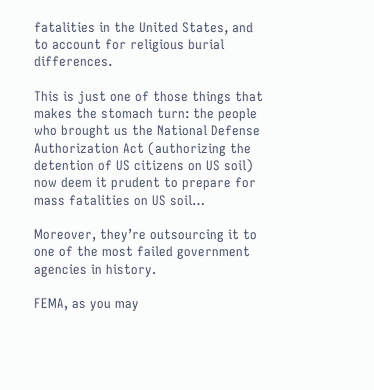fatalities in the United States, and to account for religious burial differences.

This is just one of those things that makes the stomach turn: the people who brought us the National Defense Authorization Act (authorizing the detention of US citizens on US soil) now deem it prudent to prepare for mass fatalities on US soil…

Moreover, they’re outsourcing it to one of the most failed government agencies in history.

FEMA, as you may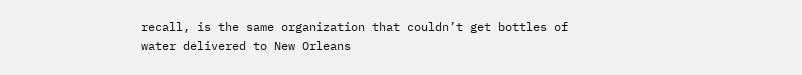recall, is the same organization that couldn’t get bottles of water delivered to New Orleans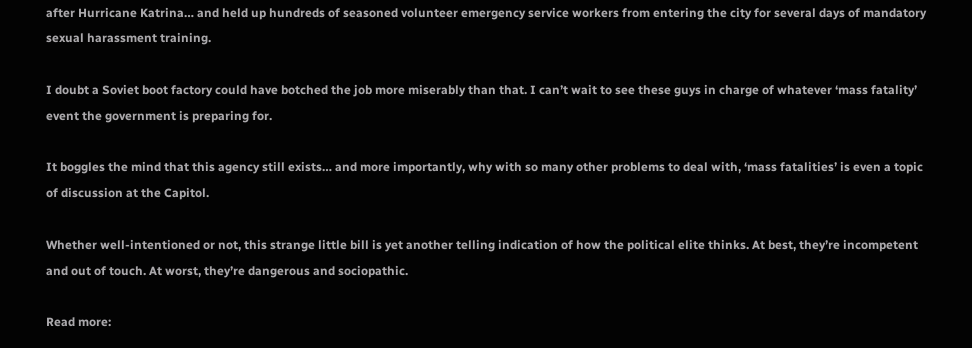after Hurricane Katrina… and held up hundreds of seasoned volunteer emergency service workers from entering the city for several days of mandatory sexual harassment training.

I doubt a Soviet boot factory could have botched the job more miserably than that. I can’t wait to see these guys in charge of whatever ‘mass fatality’ event the government is preparing for.

It boggles the mind that this agency still exists… and more importantly, why with so many other problems to deal with, ‘mass fatalities’ is even a topic of discussion at the Capitol.

Whether well-intentioned or not, this strange little bill is yet another telling indication of how the political elite thinks. At best, they’re incompetent and out of touch. At worst, they’re dangerous and sociopathic.

Read more: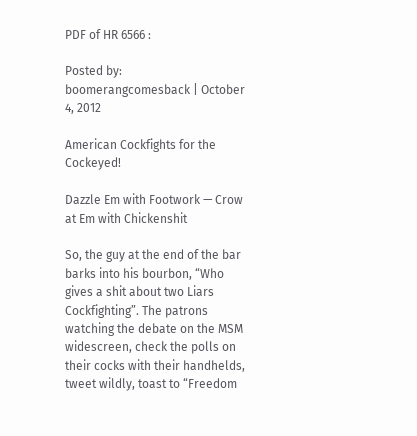PDF of HR 6566 :

Posted by: boomerangcomesback | October 4, 2012

American Cockfights for the Cockeyed!

Dazzle Em with Footwork — Crow at Em with Chickenshit

So, the guy at the end of the bar barks into his bourbon, “Who gives a shit about two Liars Cockfighting”. The patrons watching the debate on the MSM widescreen, check the polls on their cocks with their handhelds, tweet wildly, toast to “Freedom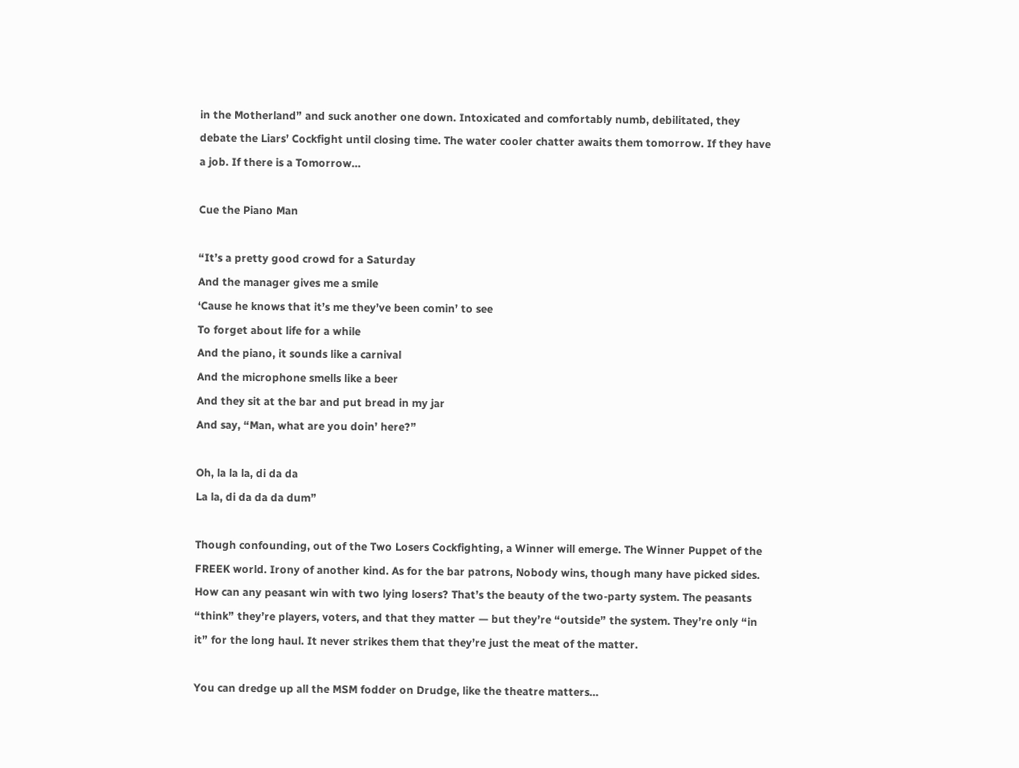in the Motherland” and suck another one down. Intoxicated and comfortably numb, debilitated, they debate the Liars’ Cockfight until closing time. The water cooler chatter awaits them tomorrow. If they have a job. If there is a Tomorrow…

Cue the Piano Man

“It’s a pretty good crowd for a Saturday
And the manager gives me a smile
‘Cause he knows that it’s me they’ve been comin’ to see
To forget about life for a while
And the piano, it sounds like a carnival
And the microphone smells like a beer
And they sit at the bar and put bread in my jar
And say, “Man, what are you doin’ here?”

Oh, la la la, di da da
La la, di da da da dum”

Though confounding, out of the Two Losers Cockfighting, a Winner will emerge. The Winner Puppet of the FREEK world. Irony of another kind. As for the bar patrons, Nobody wins, though many have picked sides. How can any peasant win with two lying losers? That’s the beauty of the two-party system. The peasants “think” they’re players, voters, and that they matter — but they’re “outside” the system. They’re only “in it” for the long haul. It never strikes them that they’re just the meat of the matter.

You can dredge up all the MSM fodder on Drudge, like the theatre matters…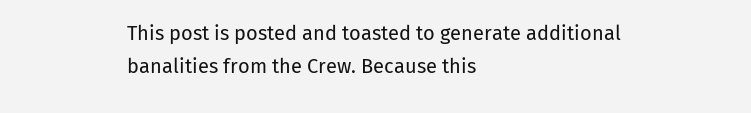This post is posted and toasted to generate additional banalities from the Crew. Because this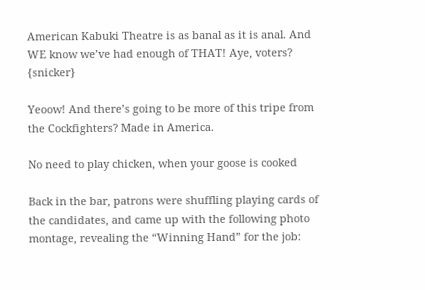American Kabuki Theatre is as banal as it is anal. And WE know we’ve had enough of THAT! Aye, voters? {snicker}

Yeoow! And there’s going to be more of this tripe from the Cockfighters? Made in America.

No need to play chicken, when your goose is cooked

Back in the bar, patrons were shuffling playing cards of the candidates, and came up with the following photo montage, revealing the “Winning Hand” for the job: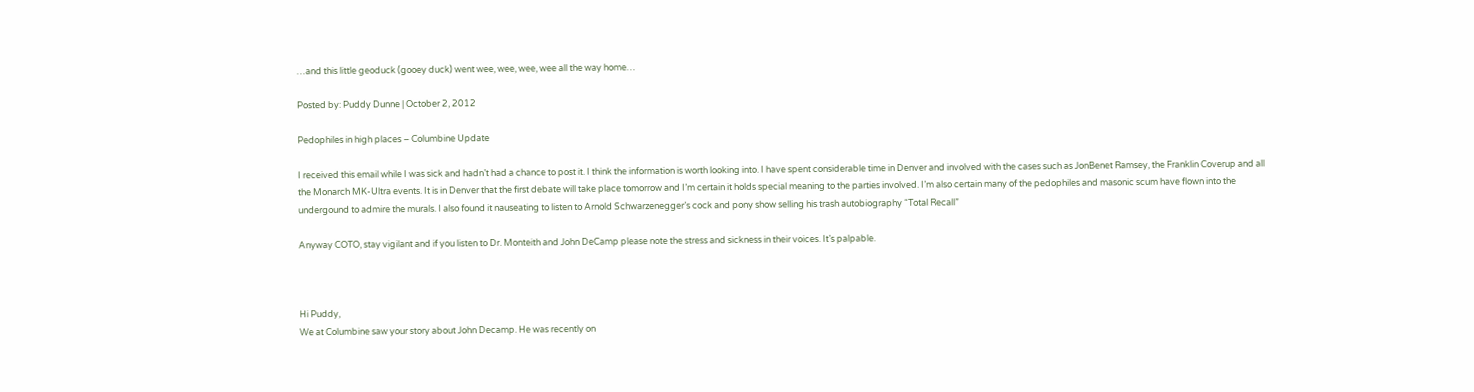…and this little geoduck (gooey duck) went wee, wee, wee, wee all the way home…

Posted by: Puddy Dunne | October 2, 2012

Pedophiles in high places – Columbine Update

I received this email while I was sick and hadn’t had a chance to post it. I think the information is worth looking into. I have spent considerable time in Denver and involved with the cases such as JonBenet Ramsey, the Franklin Coverup and all the Monarch MK-Ultra events. It is in Denver that the first debate will take place tomorrow and I’m certain it holds special meaning to the parties involved. I’m also certain many of the pedophiles and masonic scum have flown into the undergound to admire the murals. I also found it nauseating to listen to Arnold Schwarzenegger’s cock and pony show selling his trash autobiography “Total Recall”

Anyway COTO, stay vigilant and if you listen to Dr. Monteith and John DeCamp please note the stress and sickness in their voices. It’s palpable.



Hi Puddy,
We at Columbine saw your story about John Decamp. He was recently on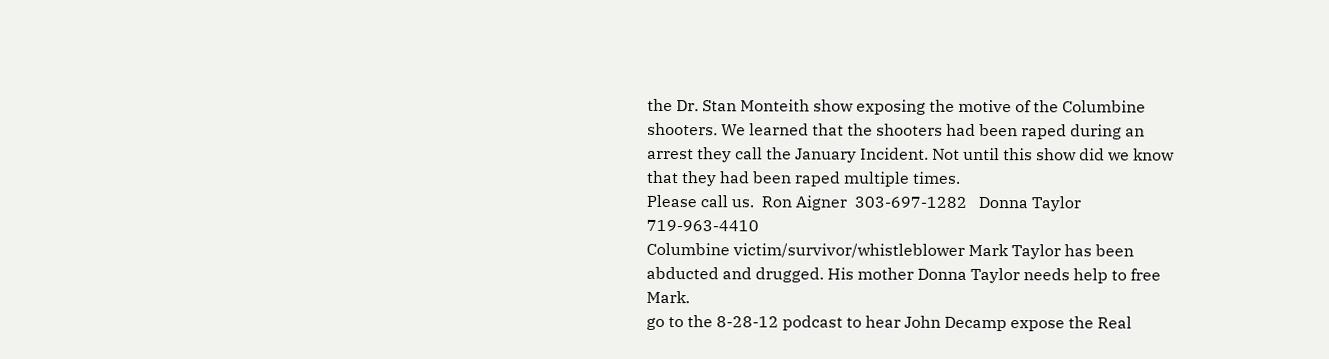the Dr. Stan Monteith show exposing the motive of the Columbine shooters. We learned that the shooters had been raped during an arrest they call the January Incident. Not until this show did we know that they had been raped multiple times.
Please call us.  Ron Aigner  303-697-1282   Donna Taylor  719-963-4410
Columbine victim/survivor/whistleblower Mark Taylor has been abducted and drugged. His mother Donna Taylor needs help to free Mark.
go to the 8-28-12 podcast to hear John Decamp expose the Real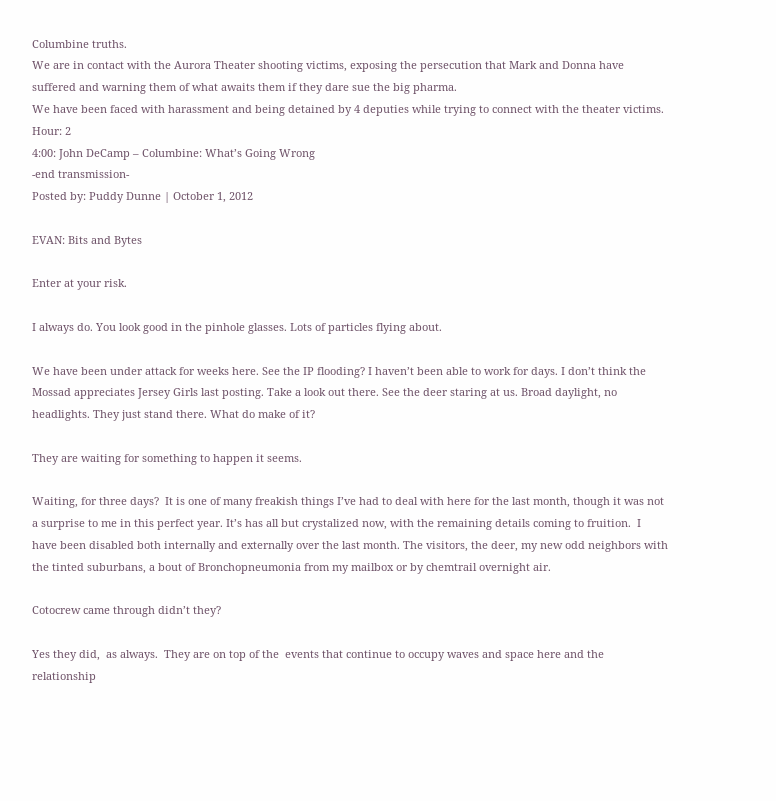Columbine truths.
We are in contact with the Aurora Theater shooting victims, exposing the persecution that Mark and Donna have suffered and warning them of what awaits them if they dare sue the big pharma.
We have been faced with harassment and being detained by 4 deputies while trying to connect with the theater victims.
Hour: 2
4:00: John DeCamp – Columbine: What’s Going Wrong
-end transmission-
Posted by: Puddy Dunne | October 1, 2012

EVAN: Bits and Bytes

Enter at your risk.

I always do. You look good in the pinhole glasses. Lots of particles flying about.

We have been under attack for weeks here. See the IP flooding? I haven’t been able to work for days. I don’t think the Mossad appreciates Jersey Girls last posting. Take a look out there. See the deer staring at us. Broad daylight, no headlights. They just stand there. What do make of it?

They are waiting for something to happen it seems.

Waiting, for three days?  It is one of many freakish things I’ve had to deal with here for the last month, though it was not a surprise to me in this perfect year. It’s has all but crystalized now, with the remaining details coming to fruition.  I have been disabled both internally and externally over the last month. The visitors, the deer, my new odd neighbors with the tinted suburbans, a bout of Bronchopneumonia from my mailbox or by chemtrail overnight air.

Cotocrew came through didn’t they?

Yes they did,  as always.  They are on top of the  events that continue to occupy waves and space here and the relationship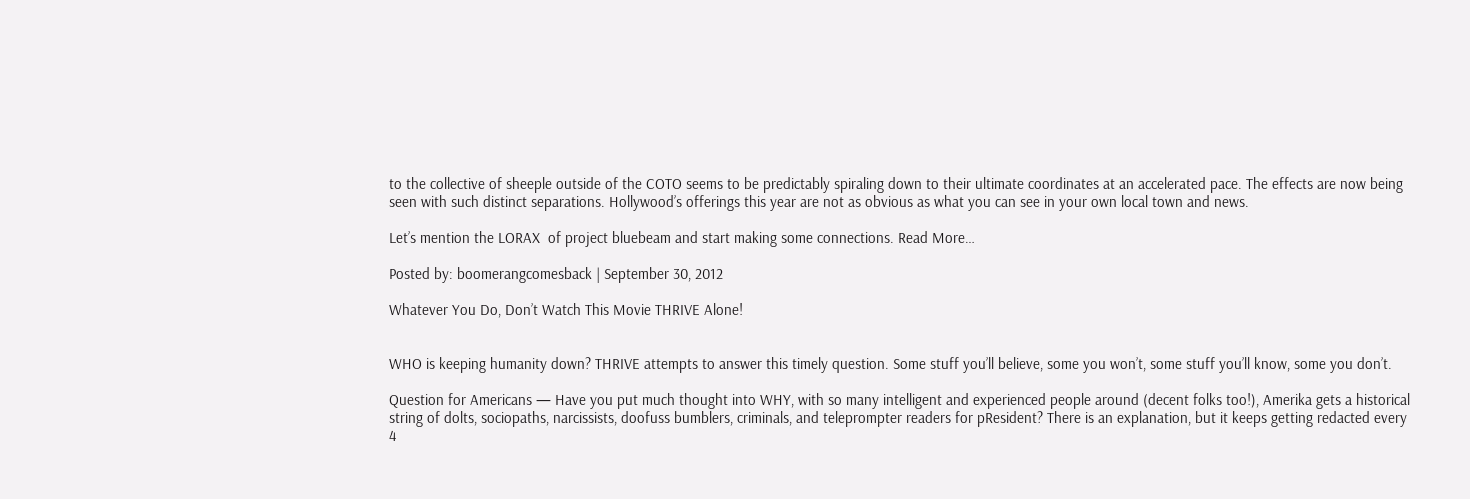to the collective of sheeple outside of the COTO seems to be predictably spiraling down to their ultimate coordinates at an accelerated pace. The effects are now being seen with such distinct separations. Hollywood’s offerings this year are not as obvious as what you can see in your own local town and news.

Let’s mention the LORAX  of project bluebeam and start making some connections. Read More…

Posted by: boomerangcomesback | September 30, 2012

Whatever You Do, Don’t Watch This Movie THRIVE Alone!


WHO is keeping humanity down? THRIVE attempts to answer this timely question. Some stuff you’ll believe, some you won’t, some stuff you’ll know, some you don’t.

Question for Americans — Have you put much thought into WHY, with so many intelligent and experienced people around (decent folks too!), Amerika gets a historical string of dolts, sociopaths, narcissists, doofuss bumblers, criminals, and teleprompter readers for pResident? There is an explanation, but it keeps getting redacted every 4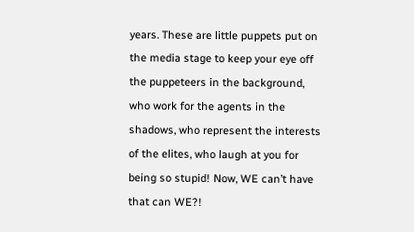years. These are little puppets put on the media stage to keep your eye off the puppeteers in the background, who work for the agents in the shadows, who represent the interests of the elites, who laugh at you for being so stupid! Now, WE can’t have that can WE?!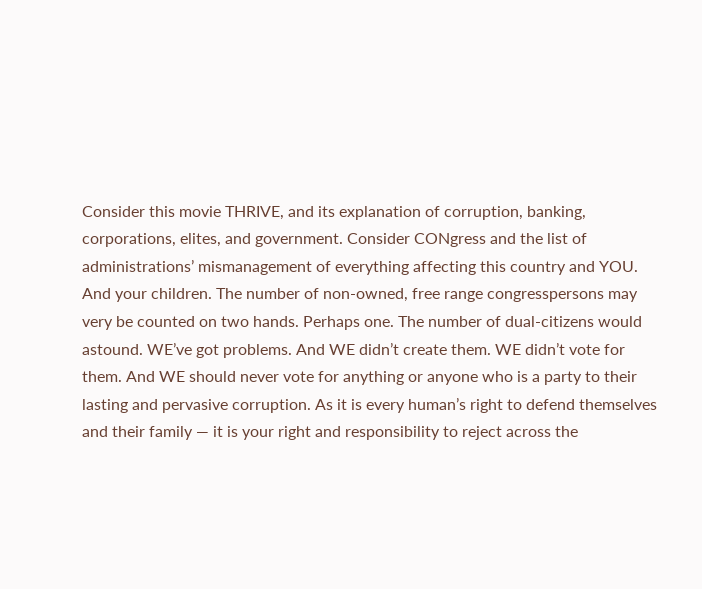Consider this movie THRIVE, and its explanation of corruption, banking, corporations, elites, and government. Consider CONgress and the list of administrations’ mismanagement of everything affecting this country and YOU. And your children. The number of non-owned, free range congresspersons may very be counted on two hands. Perhaps one. The number of dual-citizens would astound. WE’ve got problems. And WE didn’t create them. WE didn’t vote for them. And WE should never vote for anything or anyone who is a party to their lasting and pervasive corruption. As it is every human’s right to defend themselves and their family — it is your right and responsibility to reject across the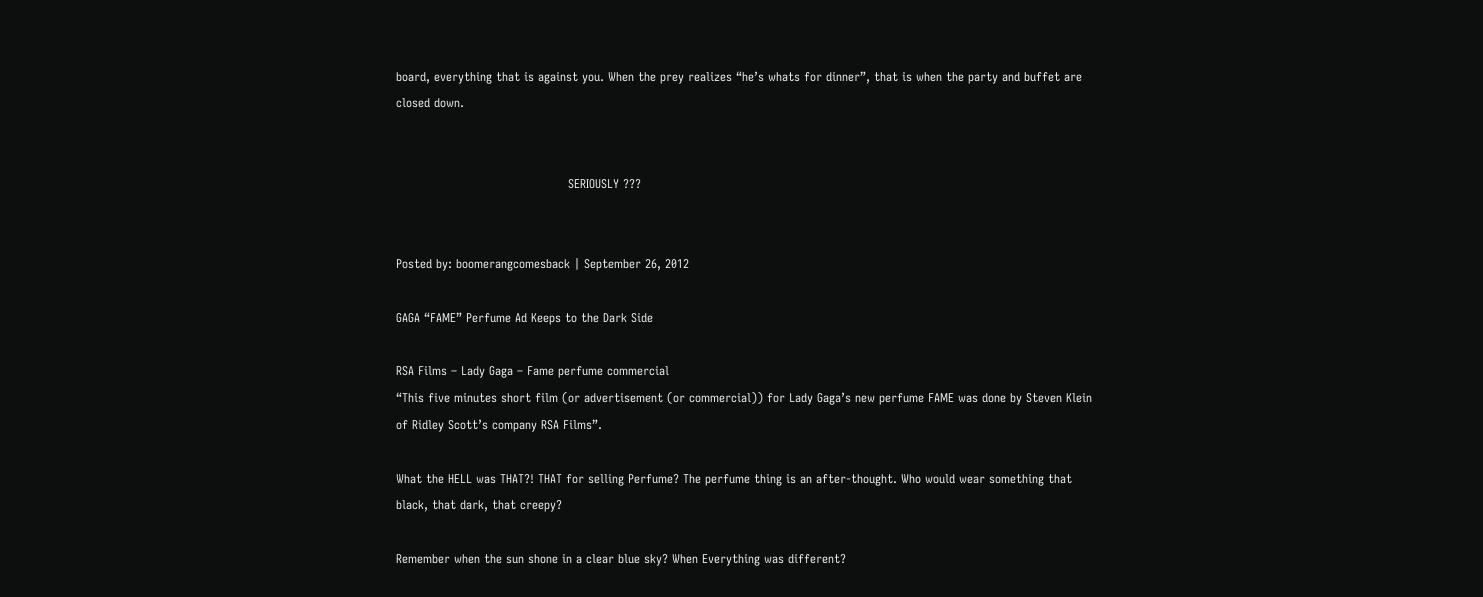board, everything that is against you. When the prey realizes “he’s whats for dinner”, that is when the party and buffet are closed down.


                                           SERIOUSLY ???


Posted by: boomerangcomesback | September 26, 2012

GAGA “FAME” Perfume Ad Keeps to the Dark Side

RSA Films – Lady Gaga – Fame perfume commercial
“This five minutes short film (or advertisement (or commercial)) for Lady Gaga’s new perfume FAME was done by Steven Klein of Ridley Scott’s company RSA Films”.

What the HELL was THAT?! THAT for selling Perfume? The perfume thing is an after-thought. Who would wear something that black, that dark, that creepy?

Remember when the sun shone in a clear blue sky? When Everything was different?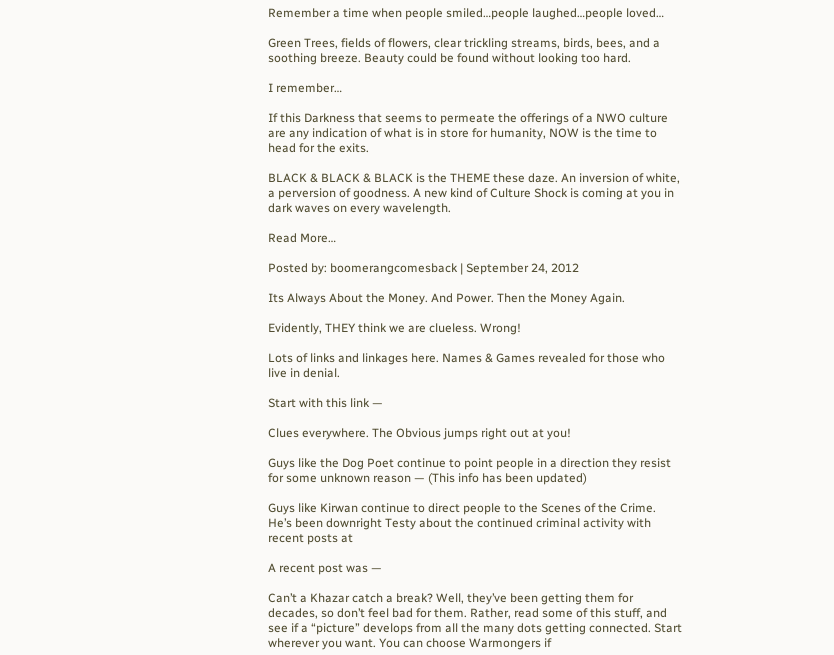Remember a time when people smiled…people laughed…people loved…

Green Trees, fields of flowers, clear trickling streams, birds, bees, and a soothing breeze. Beauty could be found without looking too hard.

I remember…

If this Darkness that seems to permeate the offerings of a NWO culture are any indication of what is in store for humanity, NOW is the time to head for the exits.

BLACK & BLACK & BLACK is the THEME these daze. An inversion of white, a perversion of goodness. A new kind of Culture Shock is coming at you in dark waves on every wavelength.

Read More…

Posted by: boomerangcomesback | September 24, 2012

Its Always About the Money. And Power. Then the Money Again.

Evidently, THEY think we are clueless. Wrong!

Lots of links and linkages here. Names & Games revealed for those who live in denial.

Start with this link —

Clues everywhere. The Obvious jumps right out at you!

Guys like the Dog Poet continue to point people in a direction they resist for some unknown reason — (This info has been updated)

Guys like Kirwan continue to direct people to the Scenes of the Crime. He’s been downright Testy about the continued criminal activity with recent posts at

A recent post was —

Can’t a Khazar catch a break? Well, they’ve been getting them for decades, so don’t feel bad for them. Rather, read some of this stuff, and see if a “picture” develops from all the many dots getting connected. Start wherever you want. You can choose Warmongers if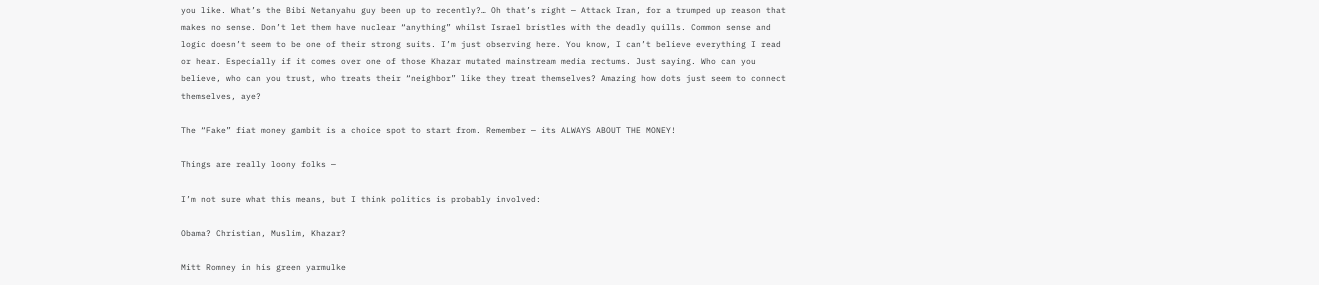you like. What’s the Bibi Netanyahu guy been up to recently?… Oh that’s right — Attack Iran, for a trumped up reason that makes no sense. Don’t let them have nuclear “anything” whilst Israel bristles with the deadly quills. Common sense and logic doesn’t seem to be one of their strong suits. I’m just observing here. You know, I can’t believe everything I read or hear. Especially if it comes over one of those Khazar mutated mainstream media rectums. Just saying. Who can you believe, who can you trust, who treats their “neighbor” like they treat themselves? Amazing how dots just seem to connect themselves, aye?

The “Fake” fiat money gambit is a choice spot to start from. Remember — its ALWAYS ABOUT THE MONEY!

Things are really loony folks —

I’m not sure what this means, but I think politics is probably involved:

Obama? Christian, Muslim, Khazar?

Mitt Romney in his green yarmulke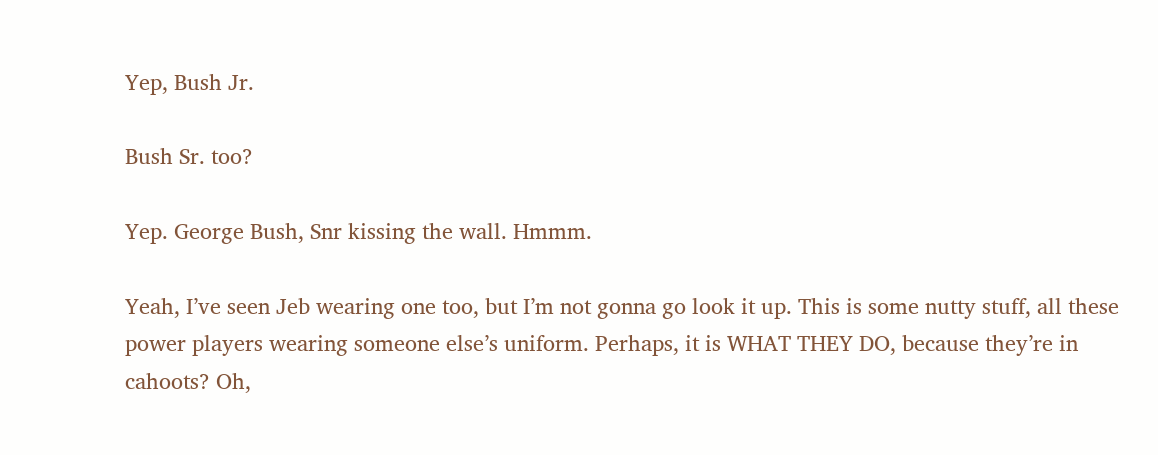Yep, Bush Jr.

Bush Sr. too?

Yep. George Bush, Snr kissing the wall. Hmmm.

Yeah, I’ve seen Jeb wearing one too, but I’m not gonna go look it up. This is some nutty stuff, all these power players wearing someone else’s uniform. Perhaps, it is WHAT THEY DO, because they’re in cahoots? Oh,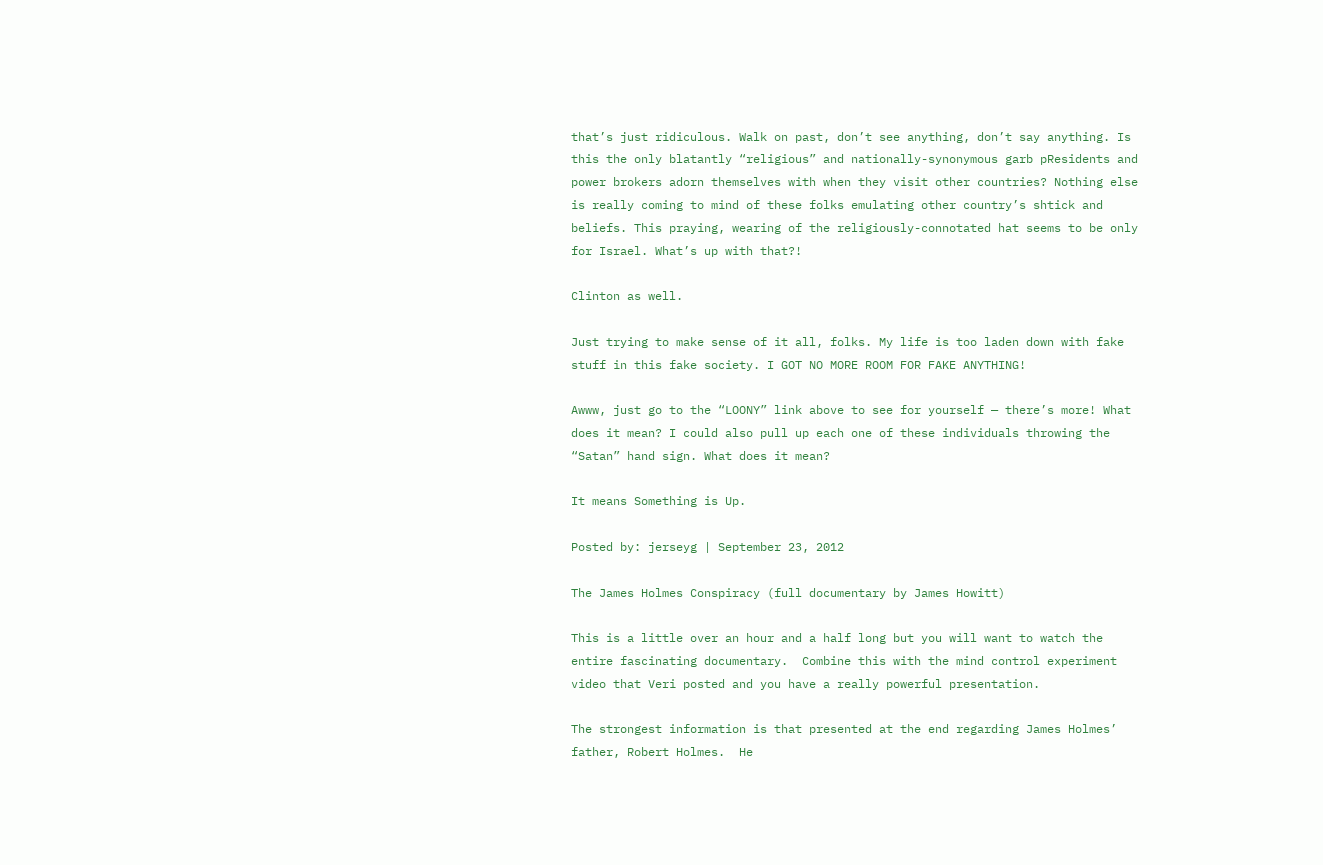that’s just ridiculous. Walk on past, don’t see anything, don’t say anything. Is this the only blatantly “religious” and nationally-synonymous garb pResidents and power brokers adorn themselves with when they visit other countries? Nothing else is really coming to mind of these folks emulating other country’s shtick and beliefs. This praying, wearing of the religiously-connotated hat seems to be only for Israel. What’s up with that?!

Clinton as well.

Just trying to make sense of it all, folks. My life is too laden down with fake stuff in this fake society. I GOT NO MORE ROOM FOR FAKE ANYTHING!

Awww, just go to the “LOONY” link above to see for yourself — there’s more! What does it mean? I could also pull up each one of these individuals throwing the “Satan” hand sign. What does it mean?

It means Something is Up.

Posted by: jerseyg | September 23, 2012

The James Holmes Conspiracy (full documentary by James Howitt)

This is a little over an hour and a half long but you will want to watch the entire fascinating documentary.  Combine this with the mind control experiment video that Veri posted and you have a really powerful presentation.

The strongest information is that presented at the end regarding James Holmes’ father, Robert Holmes.  He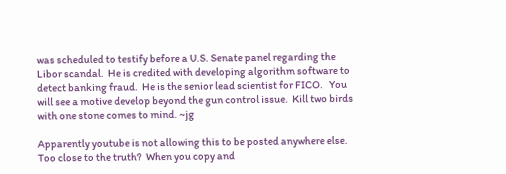was scheduled to testify before a U.S. Senate panel regarding the Libor scandal.  He is credited with developing algorithm software to detect banking fraud.  He is the senior lead scientist for FICO.   You will see a motive develop beyond the gun control issue.  Kill two birds with one stone comes to mind. ~jg

Apparently youtube is not allowing this to be posted anywhere else.  Too close to the truth?  When you copy and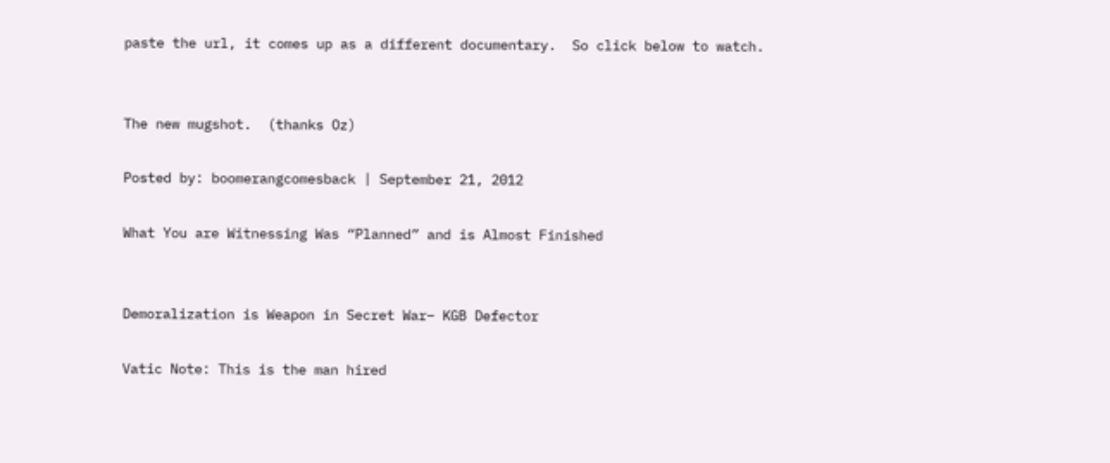paste the url, it comes up as a different documentary.  So click below to watch.


The new mugshot.  (thanks Oz)

Posted by: boomerangcomesback | September 21, 2012

What You are Witnessing Was “Planned” and is Almost Finished


Demoralization is Weapon in Secret War– KGB Defector

Vatic Note: This is the man hired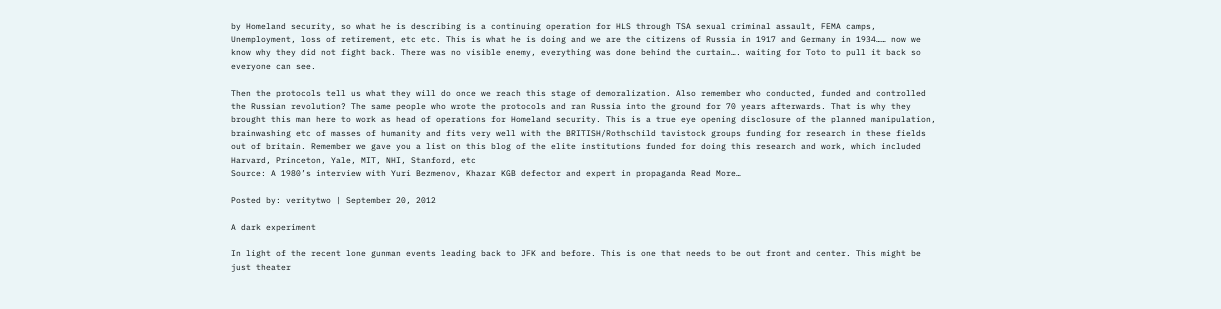by Homeland security, so what he is describing is a continuing operation for HLS through TSA sexual criminal assault, FEMA camps, Unemployment, loss of retirement, etc etc. This is what he is doing and we are the citizens of Russia in 1917 and Germany in 1934…… now we know why they did not fight back. There was no visible enemy, everything was done behind the curtain…. waiting for Toto to pull it back so everyone can see.

Then the protocols tell us what they will do once we reach this stage of demoralization. Also remember who conducted, funded and controlled the Russian revolution? The same people who wrote the protocols and ran Russia into the ground for 70 years afterwards. That is why they brought this man here to work as head of operations for Homeland security. This is a true eye opening disclosure of the planned manipulation, brainwashing etc of masses of humanity and fits very well with the BRITISH/Rothschild tavistock groups funding for research in these fields out of britain. Remember we gave you a list on this blog of the elite institutions funded for doing this research and work, which included Harvard, Princeton, Yale, MIT, NHI, Stanford, etc
Source: A 1980’s interview with Yuri Bezmenov, Khazar KGB defector and expert in propaganda Read More…

Posted by: veritytwo | September 20, 2012

A dark experiment

In light of the recent lone gunman events leading back to JFK and before. This is one that needs to be out front and center. This might be just theater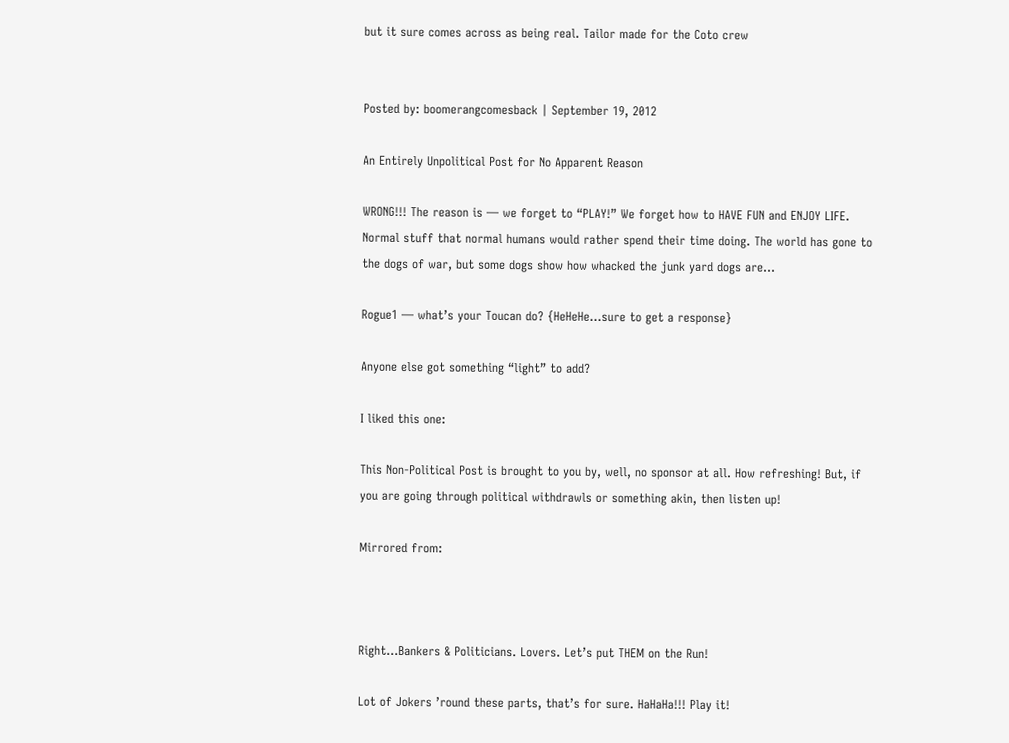but it sure comes across as being real. Tailor made for the Coto crew


Posted by: boomerangcomesback | September 19, 2012

An Entirely Unpolitical Post for No Apparent Reason

WRONG!!! The reason is — we forget to “PLAY!” We forget how to HAVE FUN and ENJOY LIFE. Normal stuff that normal humans would rather spend their time doing. The world has gone to the dogs of war, but some dogs show how whacked the junk yard dogs are…

Rogue1 — what’s your Toucan do? {HeHeHe…sure to get a response}

Anyone else got something “light” to add?

I liked this one:

This Non-Political Post is brought to you by, well, no sponsor at all. How refreshing! But, if you are going through political withdrawls or something akin, then listen up!

Mirrored from:



Right…Bankers & Politicians. Lovers. Let’s put THEM on the Run!

Lot of Jokers ’round these parts, that’s for sure. HaHaHa!!! Play it!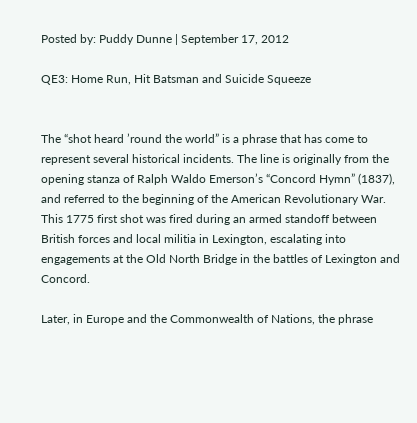Posted by: Puddy Dunne | September 17, 2012

QE3: Home Run, Hit Batsman and Suicide Squeeze


The “shot heard ’round the world” is a phrase that has come to represent several historical incidents. The line is originally from the opening stanza of Ralph Waldo Emerson’s “Concord Hymn” (1837), and referred to the beginning of the American Revolutionary War. This 1775 first shot was fired during an armed standoff between British forces and local militia in Lexington, escalating into engagements at the Old North Bridge in the battles of Lexington and Concord.

Later, in Europe and the Commonwealth of Nations, the phrase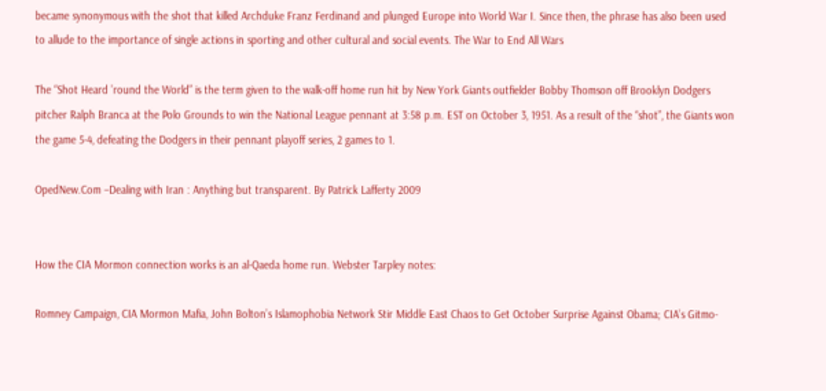became synonymous with the shot that killed Archduke Franz Ferdinand and plunged Europe into World War I. Since then, the phrase has also been used to allude to the importance of single actions in sporting and other cultural and social events. The War to End All Wars

The “Shot Heard ’round the World” is the term given to the walk-off home run hit by New York Giants outfielder Bobby Thomson off Brooklyn Dodgers pitcher Ralph Branca at the Polo Grounds to win the National League pennant at 3:58 p.m. EST on October 3, 1951. As a result of the “shot”, the Giants won the game 5-4, defeating the Dodgers in their pennant playoff series, 2 games to 1.

OpedNew.Com –Dealing with Iran : Anything but transparent. By Patrick Lafferty 2009


How the CIA Mormon connection works is an al-Qaeda home run. Webster Tarpley notes:

Romney Campaign, CIA Mormon Mafia, John Bolton’s Islamophobia Network Stir Middle East Chaos to Get October Surprise Against Obama; CIA’s Gitmo-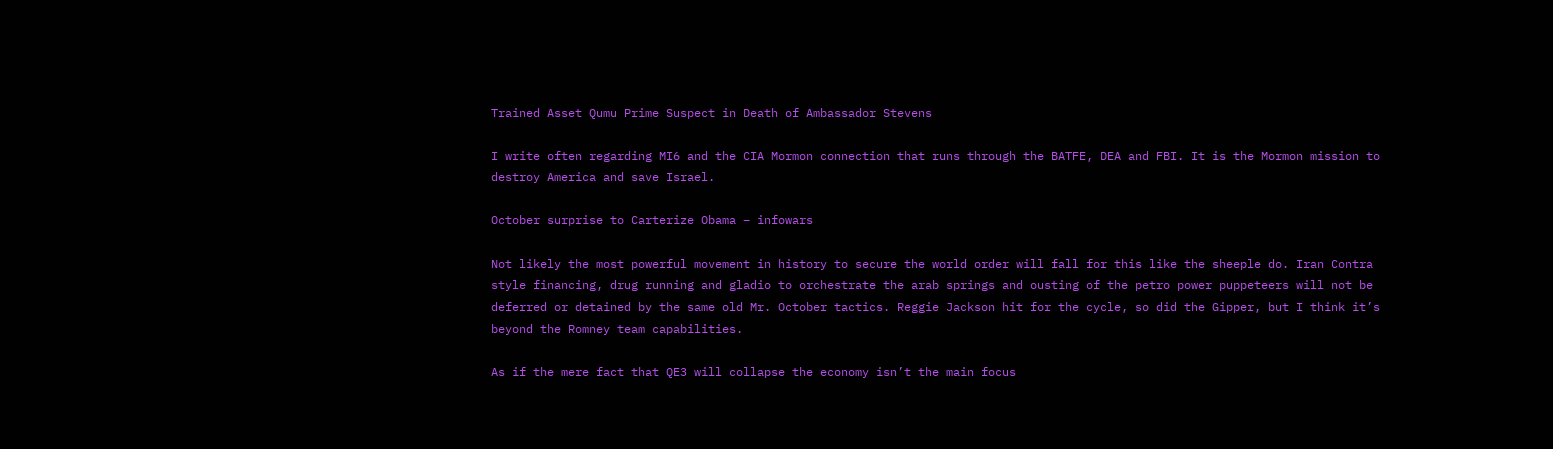Trained Asset Qumu Prime Suspect in Death of Ambassador Stevens

I write often regarding MI6 and the CIA Mormon connection that runs through the BATFE, DEA and FBI. It is the Mormon mission to destroy America and save Israel.

October surprise to Carterize Obama – infowars

Not likely the most powerful movement in history to secure the world order will fall for this like the sheeple do. Iran Contra style financing, drug running and gladio to orchestrate the arab springs and ousting of the petro power puppeteers will not be deferred or detained by the same old Mr. October tactics. Reggie Jackson hit for the cycle, so did the Gipper, but I think it’s beyond the Romney team capabilities.

As if the mere fact that QE3 will collapse the economy isn’t the main focus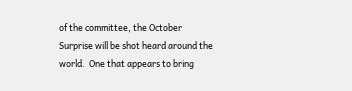of the committee, the October Surprise will be shot heard around the world.  One that appears to bring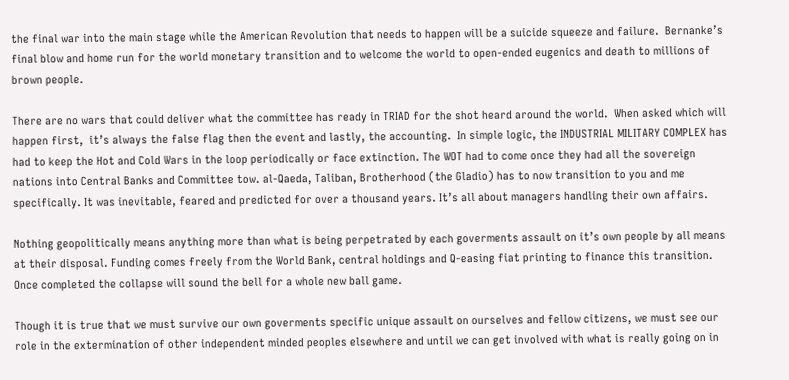the final war into the main stage while the American Revolution that needs to happen will be a suicide squeeze and failure.  Bernanke’s final blow and home run for the world monetary transition and to welcome the world to open-ended eugenics and death to millions of brown people.

There are no wars that could deliver what the committee has ready in TRIAD for the shot heard around the world.  When asked which will happen first,  it’s always the false flag then the event and lastly, the accounting.  In simple logic, the INDUSTRIAL MILITARY COMPLEX has had to keep the Hot and Cold Wars in the loop periodically or face extinction. The WOT had to come once they had all the sovereign nations into Central Banks and Committee tow. al-Qaeda, Taliban, Brotherhood (the Gladio) has to now transition to you and me specifically. It was inevitable, feared and predicted for over a thousand years. It’s all about managers handling their own affairs.

Nothing geopolitically means anything more than what is being perpetrated by each goverments assault on it’s own people by all means at their disposal. Funding comes freely from the World Bank, central holdings and Q-easing fiat printing to finance this transition. Once completed the collapse will sound the bell for a whole new ball game.

Though it is true that we must survive our own goverments specific unique assault on ourselves and fellow citizens, we must see our role in the extermination of other independent minded peoples elsewhere and until we can get involved with what is really going on in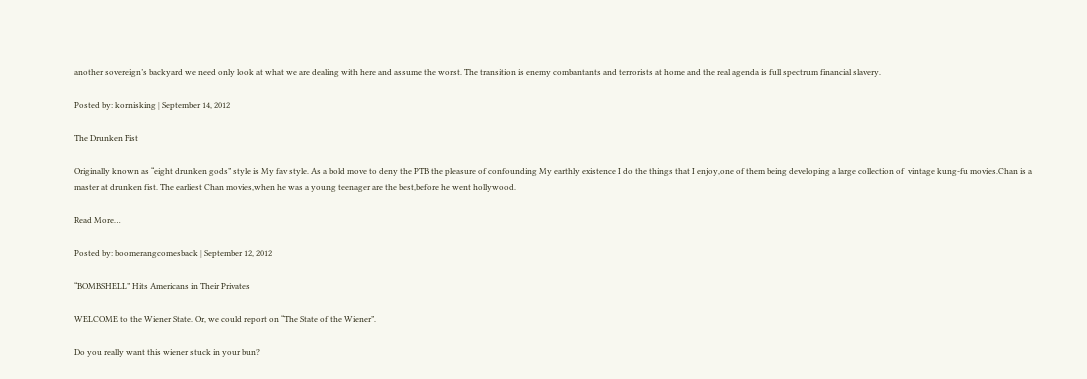another sovereign’s backyard we need only look at what we are dealing with here and assume the worst. The transition is enemy combantants and terrorists at home and the real agenda is full spectrum financial slavery.

Posted by: kornisking | September 14, 2012

The Drunken Fist

Originally known as “eight drunken gods” style is My fav style. As a bold move to deny the PTB the pleasure of confounding My earthly existence I do the things that I enjoy,one of them being developing a large collection of  vintage kung-fu movies.Chan is a master at drunken fist. The earliest Chan movies,when he was a young teenager are the best,before he went hollywood.

Read More…

Posted by: boomerangcomesback | September 12, 2012

“BOMBSHELL” Hits Americans in Their Privates

WELCOME to the Wiener State. Or, we could report on “The State of the Wiener”.

Do you really want this wiener stuck in your bun?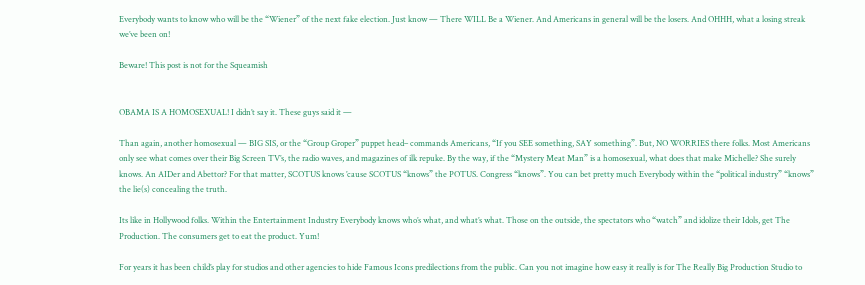Everybody wants to know who will be the “Wiener” of the next fake election. Just know — There WILL Be a Wiener. And Americans in general will be the losers. And OHHH, what a losing streak we’ve been on!

Beware! This post is not for the Squeamish


OBAMA IS A HOMOSEXUAL! I didn’t say it. These guys said it —

Than again, another homosexual — BIG SIS, or the “Group Groper” puppet head– commands Americans, “If you SEE something, SAY something”. But, NO WORRIES there folks. Most Americans only see what comes over their Big Screen TV’s, the radio waves, and magazines of ilk repuke. By the way, if the “Mystery Meat Man” is a homosexual, what does that make Michelle? She surely knows. An AIDer and Abettor? For that matter, SCOTUS knows ’cause SCOTUS “knows” the POTUS. Congress “knows”. You can bet pretty much Everybody within the “political industry” “knows” the lie(s) concealing the truth.

Its like in Hollywood folks. Within the Entertainment Industry Everybody knows who’s what, and what’s what. Those on the outside, the spectators who “watch” and idolize their Idols, get The Production. The consumers get to eat the product. Yum!

For years it has been child’s play for studios and other agencies to hide Famous Icons predilections from the public. Can you not imagine how easy it really is for The Really Big Production Studio to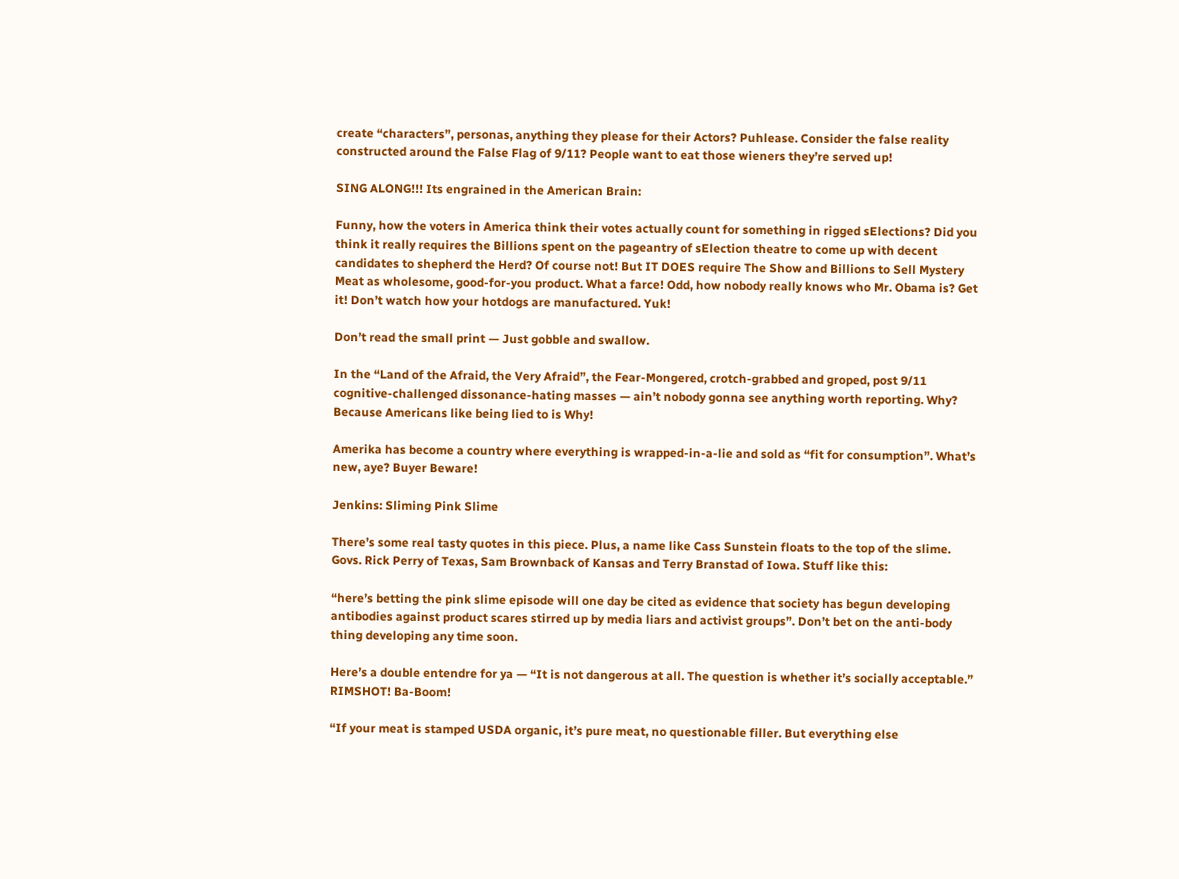create “characters”, personas, anything they please for their Actors? Puhlease. Consider the false reality constructed around the False Flag of 9/11? People want to eat those wieners they’re served up!

SING ALONG!!! Its engrained in the American Brain:

Funny, how the voters in America think their votes actually count for something in rigged sElections? Did you think it really requires the Billions spent on the pageantry of sElection theatre to come up with decent candidates to shepherd the Herd? Of course not! But IT DOES require The Show and Billions to Sell Mystery Meat as wholesome, good-for-you product. What a farce! Odd, how nobody really knows who Mr. Obama is? Get it! Don’t watch how your hotdogs are manufactured. Yuk!

Don’t read the small print — Just gobble and swallow.

In the “Land of the Afraid, the Very Afraid”, the Fear-Mongered, crotch-grabbed and groped, post 9/11 cognitive-challenged dissonance-hating masses — ain’t nobody gonna see anything worth reporting. Why? Because Americans like being lied to is Why!

Amerika has become a country where everything is wrapped-in-a-lie and sold as “fit for consumption”. What’s new, aye? Buyer Beware!

Jenkins: Sliming Pink Slime

There’s some real tasty quotes in this piece. Plus, a name like Cass Sunstein floats to the top of the slime. Govs. Rick Perry of Texas, Sam Brownback of Kansas and Terry Branstad of Iowa. Stuff like this:

“here’s betting the pink slime episode will one day be cited as evidence that society has begun developing antibodies against product scares stirred up by media liars and activist groups”. Don’t bet on the anti-body thing developing any time soon.

Here’s a double entendre for ya — “It is not dangerous at all. The question is whether it’s socially acceptable.” RIMSHOT! Ba-Boom!

“If your meat is stamped USDA organic, it’s pure meat, no questionable filler. But everything else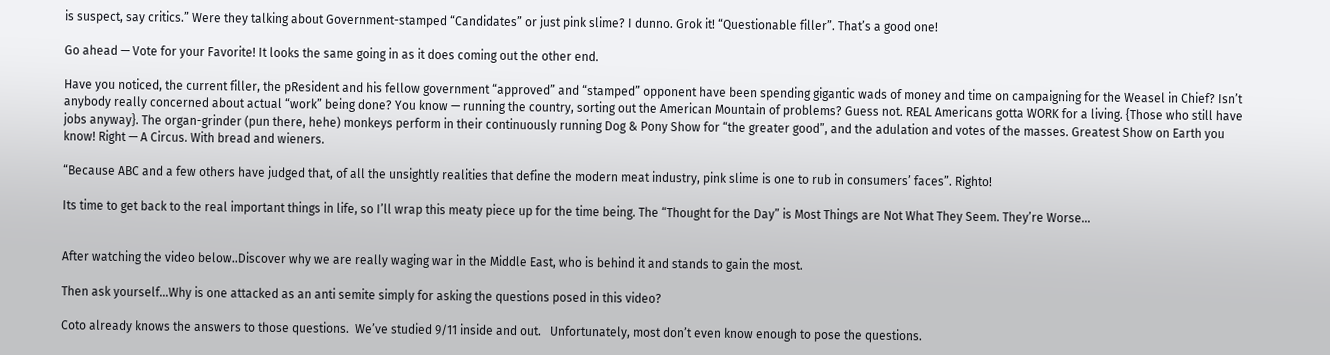is suspect, say critics.” Were they talking about Government-stamped “Candidates” or just pink slime? I dunno. Grok it! “Questionable filler”. That’s a good one!

Go ahead — Vote for your Favorite! It looks the same going in as it does coming out the other end.

Have you noticed, the current filler, the pResident and his fellow government “approved” and “stamped” opponent have been spending gigantic wads of money and time on campaigning for the Weasel in Chief? Isn’t anybody really concerned about actual “work” being done? You know — running the country, sorting out the American Mountain of problems? Guess not. REAL Americans gotta WORK for a living. {Those who still have jobs anyway}. The organ-grinder (pun there, hehe) monkeys perform in their continuously running Dog & Pony Show for “the greater good”, and the adulation and votes of the masses. Greatest Show on Earth you know! Right — A Circus. With bread and wieners.

“Because ABC and a few others have judged that, of all the unsightly realities that define the modern meat industry, pink slime is one to rub in consumers’ faces”. Righto!

Its time to get back to the real important things in life, so I’ll wrap this meaty piece up for the time being. The “Thought for the Day” is Most Things are Not What They Seem. They’re Worse…


After watching the video below..Discover why we are really waging war in the Middle East, who is behind it and stands to gain the most.

Then ask yourself…Why is one attacked as an anti semite simply for asking the questions posed in this video?

Coto already knows the answers to those questions.  We’ve studied 9/11 inside and out.   Unfortunately, most don’t even know enough to pose the questions.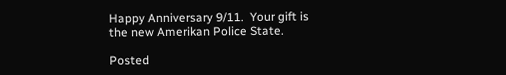Happy Anniversary 9/11.  Your gift is the new Amerikan Police State.

Posted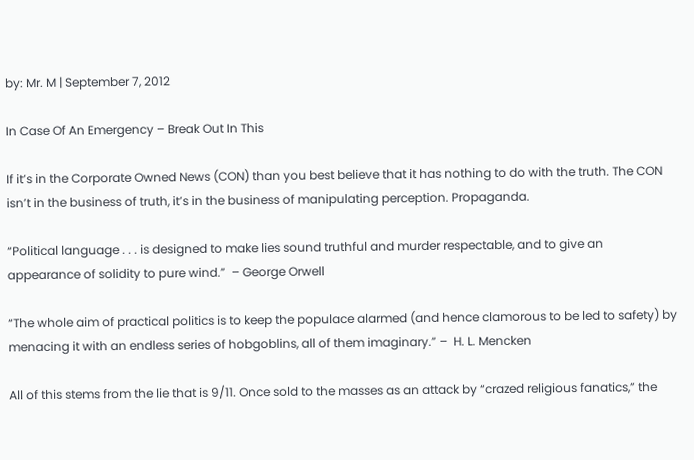by: Mr. M | September 7, 2012

In Case Of An Emergency – Break Out In This

If it’s in the Corporate Owned News (CON) than you best believe that it has nothing to do with the truth. The CON isn’t in the business of truth, it’s in the business of manipulating perception. Propaganda.

“Political language . . . is designed to make lies sound truthful and murder respectable, and to give an appearance of solidity to pure wind.”  – George Orwell

“The whole aim of practical politics is to keep the populace alarmed (and hence clamorous to be led to safety) by menacing it with an endless series of hobgoblins, all of them imaginary.” –  H. L. Mencken

All of this stems from the lie that is 9/11. Once sold to the masses as an attack by “crazed religious fanatics,” the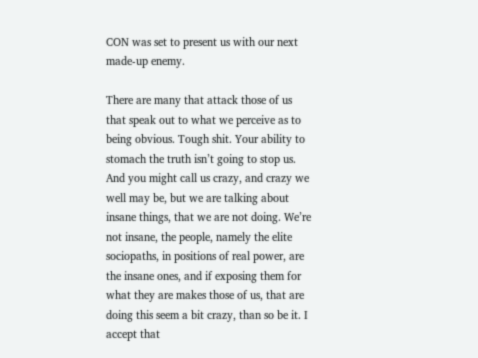CON was set to present us with our next made-up enemy.

There are many that attack those of us that speak out to what we perceive as to being obvious. Tough shit. Your ability to stomach the truth isn’t going to stop us. And you might call us crazy, and crazy we well may be, but we are talking about insane things, that we are not doing. We’re not insane, the people, namely the elite sociopaths, in positions of real power, are the insane ones, and if exposing them for what they are makes those of us, that are doing this seem a bit crazy, than so be it. I accept that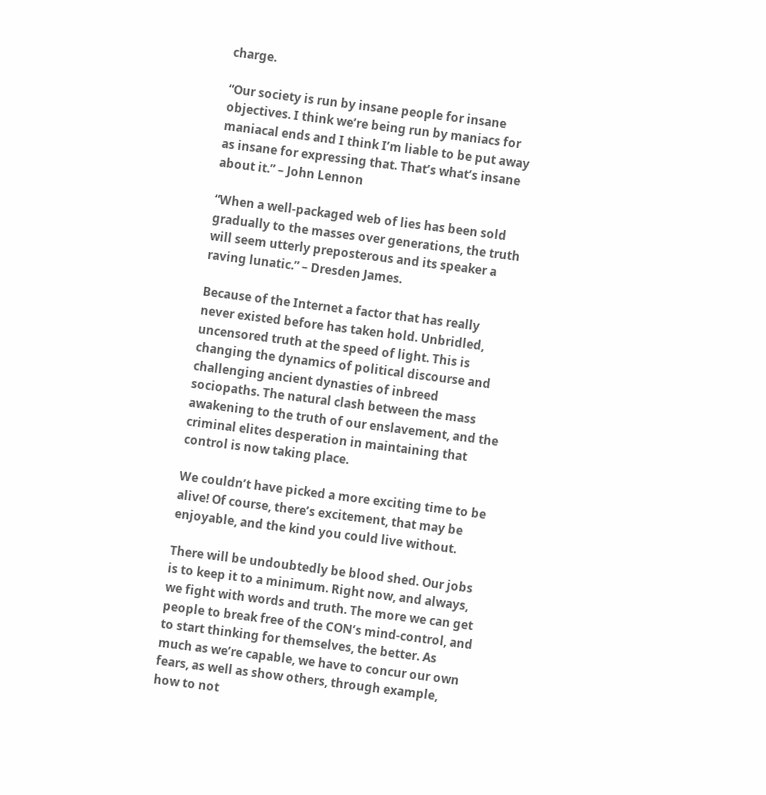charge.

“Our society is run by insane people for insane objectives. I think we’re being run by maniacs for maniacal ends and I think I’m liable to be put away as insane for expressing that. That’s what’s insane about it.” – John Lennon

“When a well-packaged web of lies has been sold gradually to the masses over generations, the truth will seem utterly preposterous and its speaker a raving lunatic.” – Dresden James.

Because of the Internet a factor that has really never existed before has taken hold. Unbridled, uncensored truth at the speed of light. This is changing the dynamics of political discourse and challenging ancient dynasties of inbreed sociopaths. The natural clash between the mass awakening to the truth of our enslavement, and the criminal elites desperation in maintaining that control is now taking place.

We couldn’t have picked a more exciting time to be alive! Of course, there’s excitement, that may be enjoyable, and the kind you could live without.

There will be undoubtedly be blood shed. Our jobs is to keep it to a minimum. Right now, and always, we fight with words and truth. The more we can get people to break free of the CON’s mind-control, and to start thinking for themselves, the better. As much as we’re capable, we have to concur our own fears, as well as show others, through example, how to not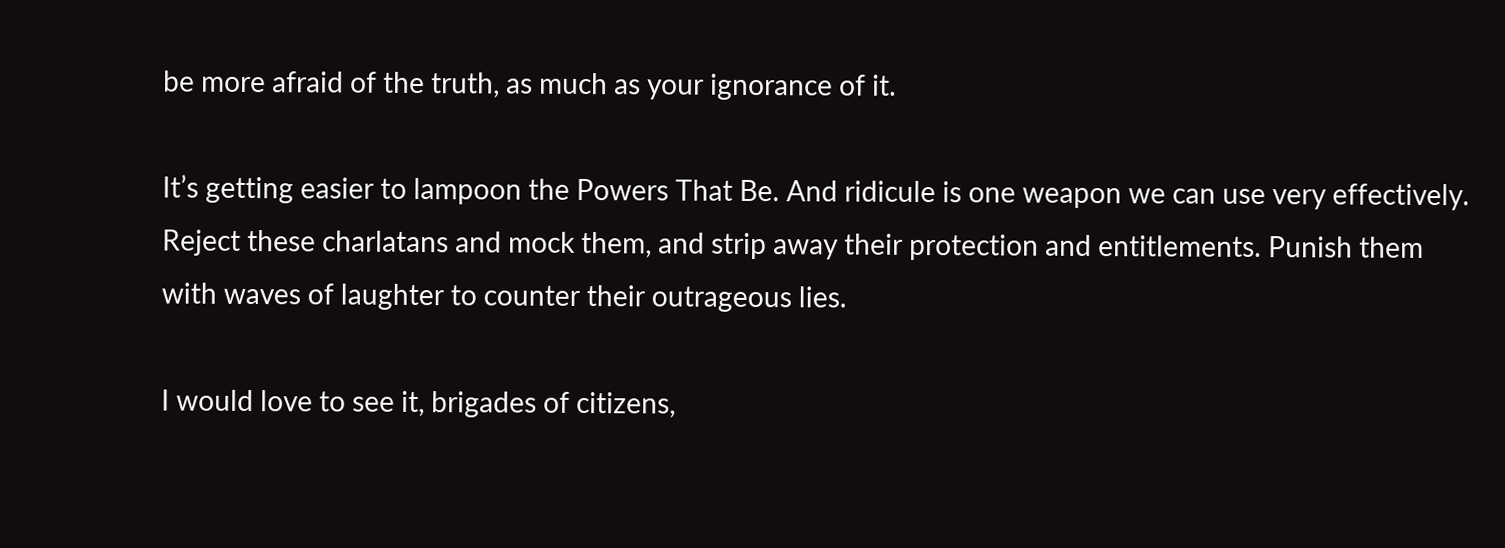be more afraid of the truth, as much as your ignorance of it.

It’s getting easier to lampoon the Powers That Be. And ridicule is one weapon we can use very effectively. Reject these charlatans and mock them, and strip away their protection and entitlements. Punish them with waves of laughter to counter their outrageous lies.

I would love to see it, brigades of citizens,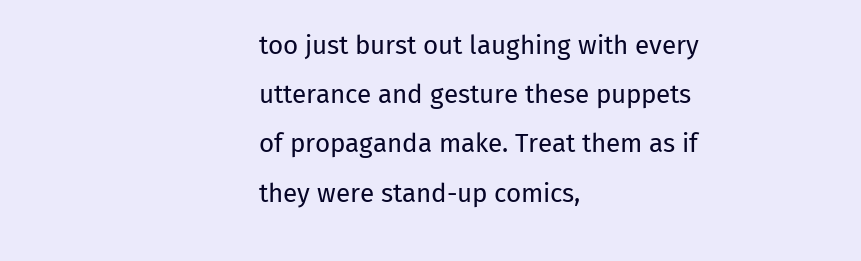too just burst out laughing with every utterance and gesture these puppets of propaganda make. Treat them as if they were stand-up comics,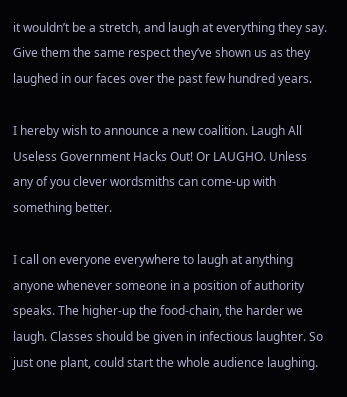it wouldn’t be a stretch, and laugh at everything they say. Give them the same respect they’ve shown us as they laughed in our faces over the past few hundred years.

I hereby wish to announce a new coalition. Laugh All Useless Government Hacks Out! Or LAUGHO. Unless any of you clever wordsmiths can come-up with something better.

I call on everyone everywhere to laugh at anything anyone whenever someone in a position of authority speaks. The higher-up the food-chain, the harder we laugh. Classes should be given in infectious laughter. So just one plant, could start the whole audience laughing.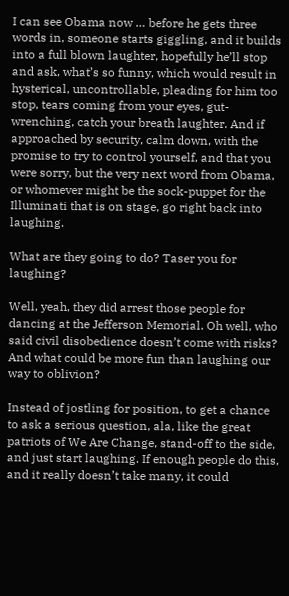I can see Obama now … before he gets three words in, someone starts giggling, and it builds into a full blown laughter, hopefully he’ll stop and ask, what’s so funny, which would result in hysterical, uncontrollable, pleading for him too stop, tears coming from your eyes, gut-wrenching, catch your breath laughter. And if approached by security, calm down, with the promise to try to control yourself, and that you were sorry, but the very next word from Obama, or whomever might be the sock-puppet for the Illuminati that is on stage, go right back into laughing.

What are they going to do? Taser you for laughing?

Well, yeah, they did arrest those people for dancing at the Jefferson Memorial. Oh well, who said civil disobedience doesn’t come with risks? And what could be more fun than laughing our way to oblivion?

Instead of jostling for position, to get a chance to ask a serious question, ala, like the great patriots of We Are Change, stand-off to the side, and just start laughing. If enough people do this, and it really doesn’t take many, it could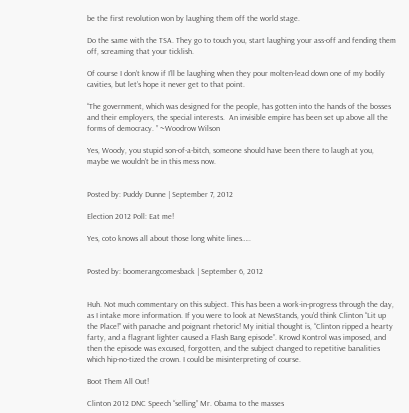be the first revolution won by laughing them off the world stage.

Do the same with the TSA. They go to touch you, start laughing your ass-off and fending them off, screaming that your ticklish.

Of course I don’t know if I’ll be laughing when they pour molten-lead down one of my bodily cavities, but let’s hope it never get to that point.

“The government, which was designed for the people, has gotten into the hands of the bosses and their employers, the special interests.  An invisible empire has been set up above all the forms of democracy. ” ~Woodrow Wilson

Yes, Woody, you stupid son-of-a-bitch, someone should have been there to laugh at you, maybe we wouldn’t be in this mess now.


Posted by: Puddy Dunne | September 7, 2012

Election 2012 Poll: Eat me!

Yes, coto knows all about those long white lines…..


Posted by: boomerangcomesback | September 6, 2012


Huh. Not much commentary on this subject. This has been a work-in-progress through the day, as I intake more information. If you were to look at NewsStands, you’d think Clinton “Lit up the Place!” with panache and poignant rhetoric! My initial thought is, “Clinton ripped a hearty farty, and a flagrant lighter caused a Flash Bang episode”. Krowd Kontrol was imposed, and then the episode was excused, forgotten, and the subject changed to repetitive banalities which hip-no-tized the crown. I could be misinterpreting of course.

Boot Them All Out!

Clinton 2012 DNC Speech “selling” Mr. Obama to the masses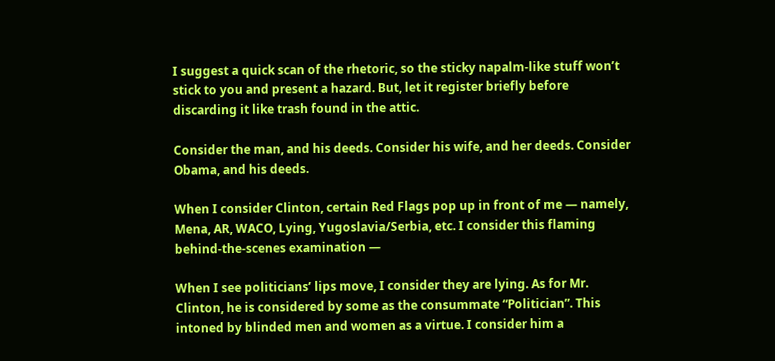I suggest a quick scan of the rhetoric, so the sticky napalm-like stuff won’t stick to you and present a hazard. But, let it register briefly before discarding it like trash found in the attic.

Consider the man, and his deeds. Consider his wife, and her deeds. Consider Obama, and his deeds.

When I consider Clinton, certain Red Flags pop up in front of me — namely, Mena, AR, WACO, Lying, Yugoslavia/Serbia, etc. I consider this flaming behind-the-scenes examination —

When I see politicians’ lips move, I consider they are lying. As for Mr. Clinton, he is considered by some as the consummate “Politician”. This intoned by blinded men and women as a virtue. I consider him a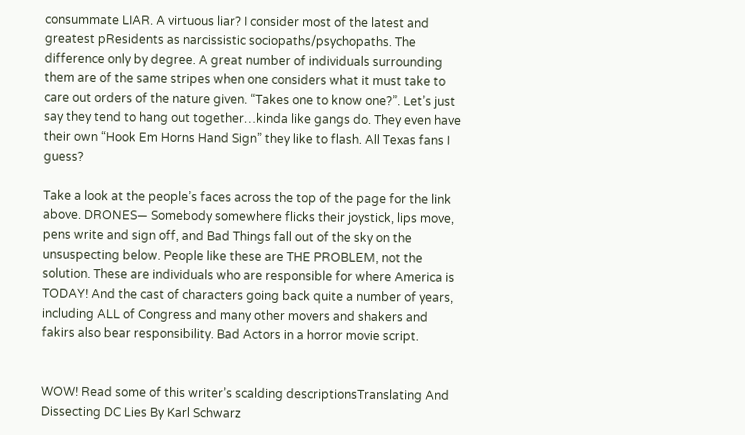consummate LIAR. A virtuous liar? I consider most of the latest and greatest pResidents as narcissistic sociopaths/psychopaths. The difference only by degree. A great number of individuals surrounding them are of the same stripes when one considers what it must take to care out orders of the nature given. “Takes one to know one?”. Let’s just say they tend to hang out together…kinda like gangs do. They even have their own “Hook Em Horns Hand Sign” they like to flash. All Texas fans I guess?

Take a look at the people’s faces across the top of the page for the link above. DRONES— Somebody somewhere flicks their joystick, lips move, pens write and sign off, and Bad Things fall out of the sky on the unsuspecting below. People like these are THE PROBLEM, not the solution. These are individuals who are responsible for where America is TODAY! And the cast of characters going back quite a number of years, including ALL of Congress and many other movers and shakers and fakirs also bear responsibility. Bad Actors in a horror movie script.


WOW! Read some of this writer’s scalding descriptionsTranslating And Dissecting DC Lies By Karl Schwarz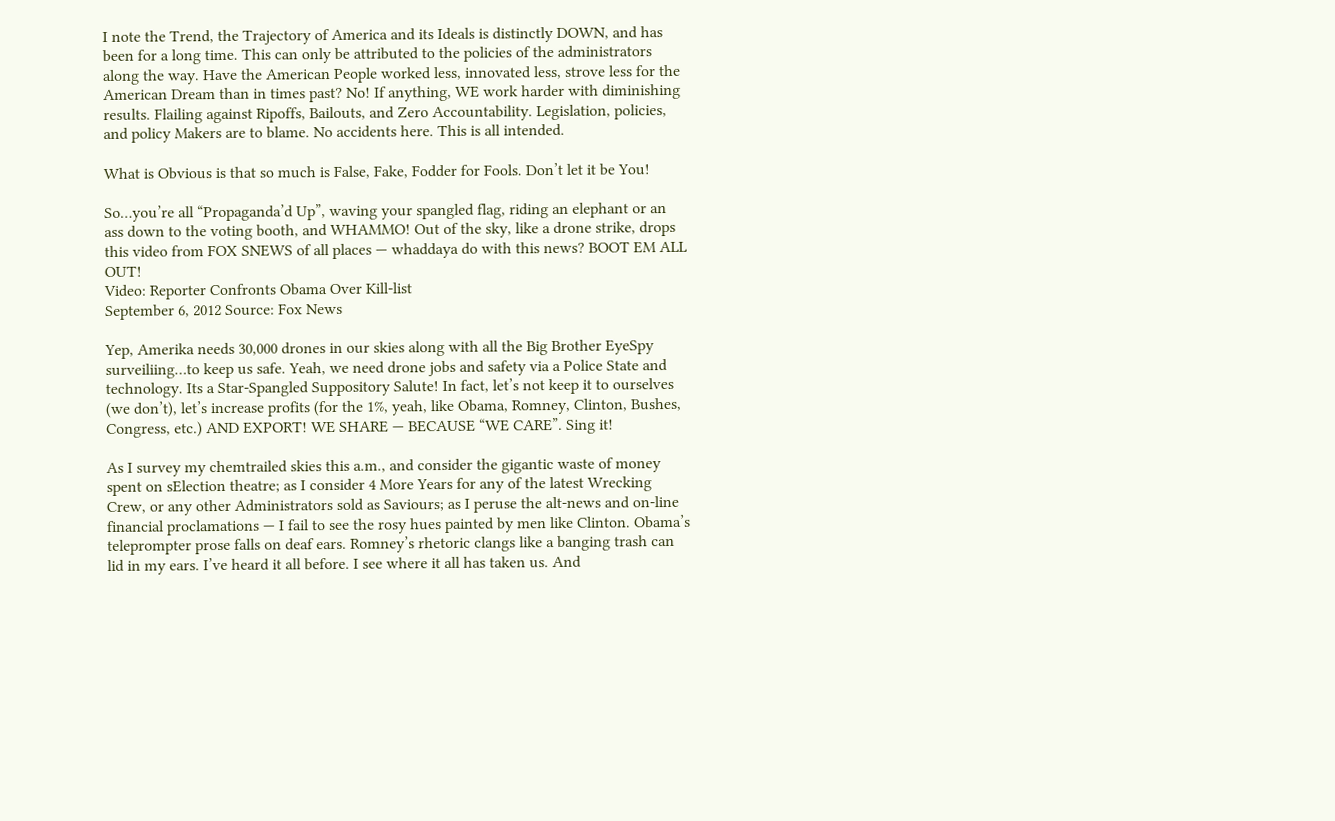I note the Trend, the Trajectory of America and its Ideals is distinctly DOWN, and has been for a long time. This can only be attributed to the policies of the administrators along the way. Have the American People worked less, innovated less, strove less for the American Dream than in times past? No! If anything, WE work harder with diminishing results. Flailing against Ripoffs, Bailouts, and Zero Accountability. Legislation, policies, and policy Makers are to blame. No accidents here. This is all intended.

What is Obvious is that so much is False, Fake, Fodder for Fools. Don’t let it be You!

So…you’re all “Propaganda’d Up”, waving your spangled flag, riding an elephant or an ass down to the voting booth, and WHAMMO! Out of the sky, like a drone strike, drops this video from FOX SNEWS of all places — whaddaya do with this news? BOOT EM ALL OUT!
Video: Reporter Confronts Obama Over Kill-list
September 6, 2012 Source: Fox News

Yep, Amerika needs 30,000 drones in our skies along with all the Big Brother EyeSpy surveiliing…to keep us safe. Yeah, we need drone jobs and safety via a Police State and technology. Its a Star-Spangled Suppository Salute! In fact, let’s not keep it to ourselves (we don’t), let’s increase profits (for the 1%, yeah, like Obama, Romney, Clinton, Bushes, Congress, etc.) AND EXPORT! WE SHARE — BECAUSE “WE CARE”. Sing it!

As I survey my chemtrailed skies this a.m., and consider the gigantic waste of money spent on sElection theatre; as I consider 4 More Years for any of the latest Wrecking Crew, or any other Administrators sold as Saviours; as I peruse the alt-news and on-line financial proclamations — I fail to see the rosy hues painted by men like Clinton. Obama’s teleprompter prose falls on deaf ears. Romney’s rhetoric clangs like a banging trash can lid in my ears. I’ve heard it all before. I see where it all has taken us. And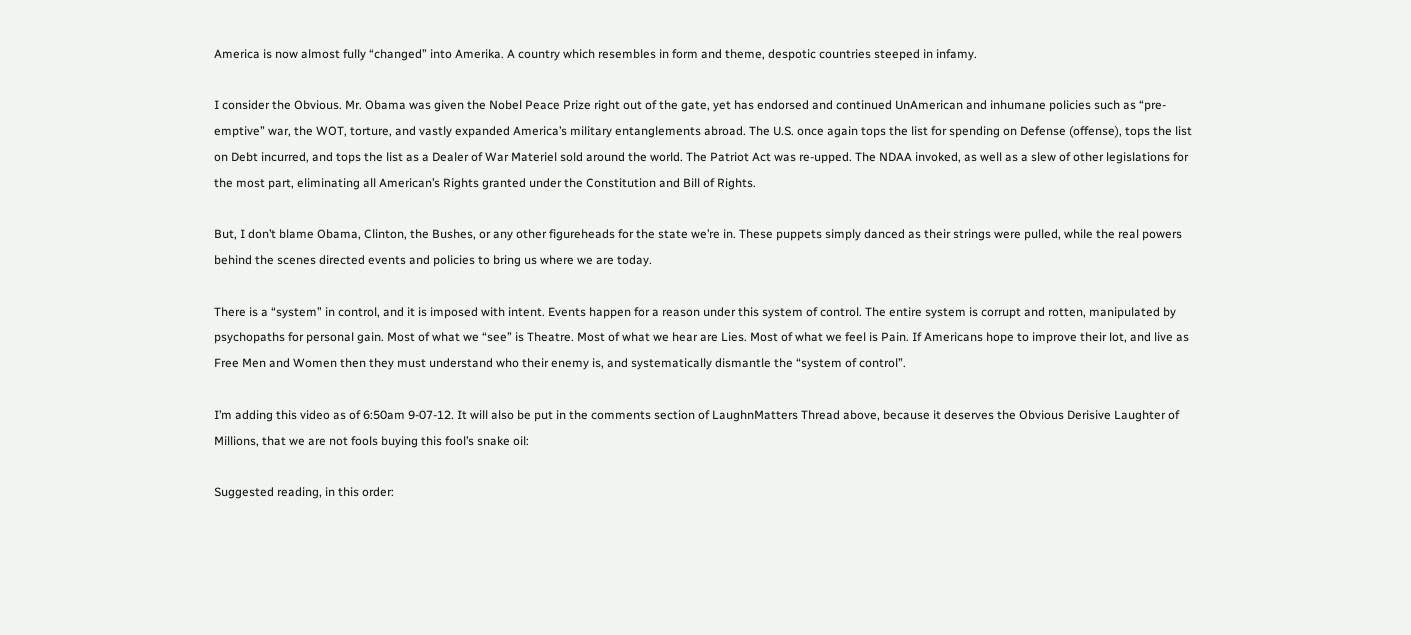America is now almost fully “changed” into Amerika. A country which resembles in form and theme, despotic countries steeped in infamy.

I consider the Obvious. Mr. Obama was given the Nobel Peace Prize right out of the gate, yet has endorsed and continued UnAmerican and inhumane policies such as “pre-emptive” war, the WOT, torture, and vastly expanded America’s military entanglements abroad. The U.S. once again tops the list for spending on Defense (offense), tops the list on Debt incurred, and tops the list as a Dealer of War Materiel sold around the world. The Patriot Act was re-upped. The NDAA invoked, as well as a slew of other legislations for the most part, eliminating all American’s Rights granted under the Constitution and Bill of Rights.

But, I don’t blame Obama, Clinton, the Bushes, or any other figureheads for the state we’re in. These puppets simply danced as their strings were pulled, while the real powers behind the scenes directed events and policies to bring us where we are today.

There is a “system” in control, and it is imposed with intent. Events happen for a reason under this system of control. The entire system is corrupt and rotten, manipulated by psychopaths for personal gain. Most of what we “see” is Theatre. Most of what we hear are Lies. Most of what we feel is Pain. If Americans hope to improve their lot, and live as Free Men and Women then they must understand who their enemy is, and systematically dismantle the “system of control”.

I’m adding this video as of 6:50am 9-07-12. It will also be put in the comments section of LaughnMatters Thread above, because it deserves the Obvious Derisive Laughter of Millions, that we are not fools buying this fool’s snake oil:

Suggested reading, in this order: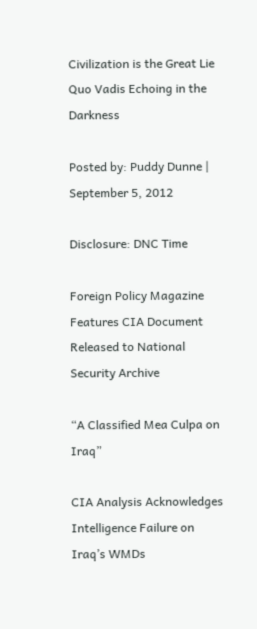Civilization is the Great Lie
Quo Vadis Echoing in the Darkness

Posted by: Puddy Dunne | September 5, 2012

Disclosure: DNC Time

Foreign Policy Magazine Features CIA Document Released to National Security Archive

“A Classified Mea Culpa on Iraq”

CIA Analysis Acknowledges Intelligence Failure on Iraq’s WMDs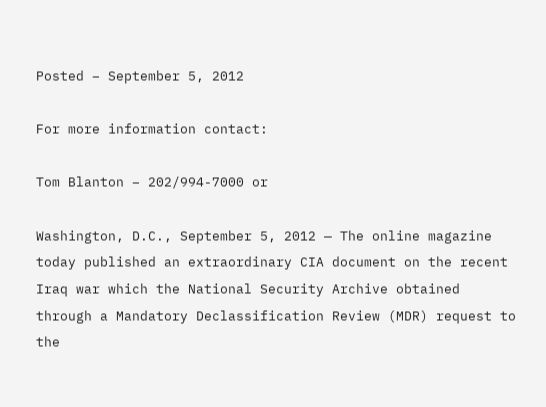Posted – September 5, 2012

For more information contact:

Tom Blanton – 202/994-7000 or

Washington, D.C., September 5, 2012 — The online magazine today published an extraordinary CIA document on the recent Iraq war which the National Security Archive obtained through a Mandatory Declassification Review (MDR) request to the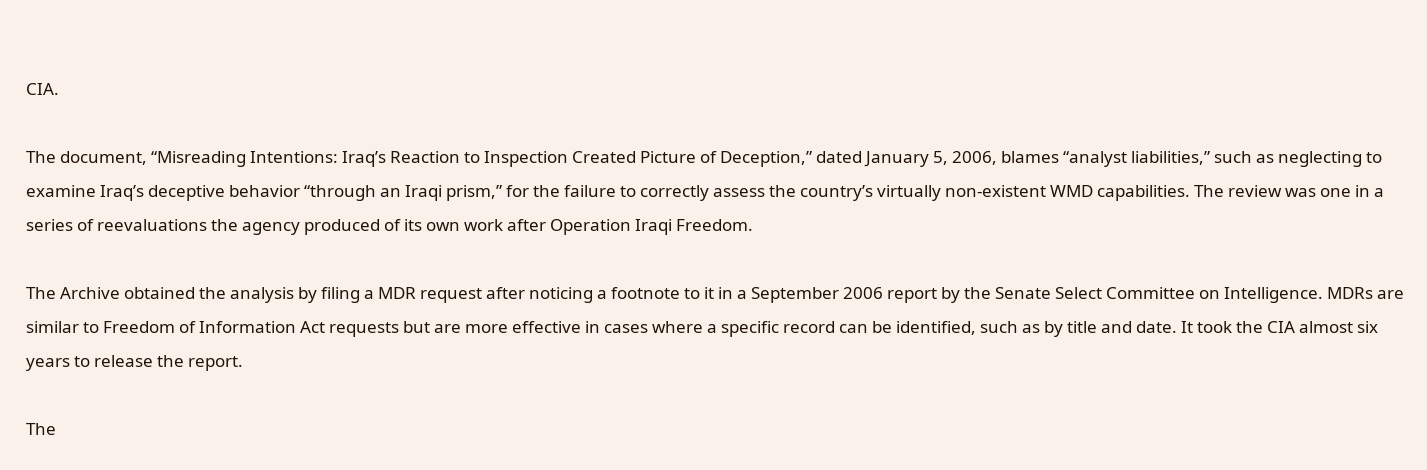CIA.

The document, “Misreading Intentions: Iraq’s Reaction to Inspection Created Picture of Deception,” dated January 5, 2006, blames “analyst liabilities,” such as neglecting to examine Iraq’s deceptive behavior “through an Iraqi prism,” for the failure to correctly assess the country’s virtually non-existent WMD capabilities. The review was one in a series of reevaluations the agency produced of its own work after Operation Iraqi Freedom.

The Archive obtained the analysis by filing a MDR request after noticing a footnote to it in a September 2006 report by the Senate Select Committee on Intelligence. MDRs are similar to Freedom of Information Act requests but are more effective in cases where a specific record can be identified, such as by title and date. It took the CIA almost six years to release the report.

The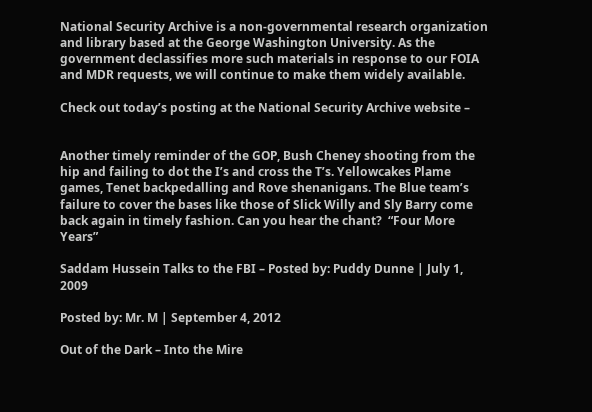National Security Archive is a non-governmental research organization and library based at the George Washington University. As the government declassifies more such materials in response to our FOIA and MDR requests, we will continue to make them widely available.

Check out today’s posting at the National Security Archive website –


Another timely reminder of the GOP, Bush Cheney shooting from the hip and failing to dot the I’s and cross the T’s. Yellowcakes Plame games, Tenet backpedalling and Rove shenanigans. The Blue team’s failure to cover the bases like those of Slick Willy and Sly Barry come back again in timely fashion. Can you hear the chant?  “Four More Years”

Saddam Hussein Talks to the FBI – Posted by: Puddy Dunne | July 1, 2009

Posted by: Mr. M | September 4, 2012

Out of the Dark – Into the Mire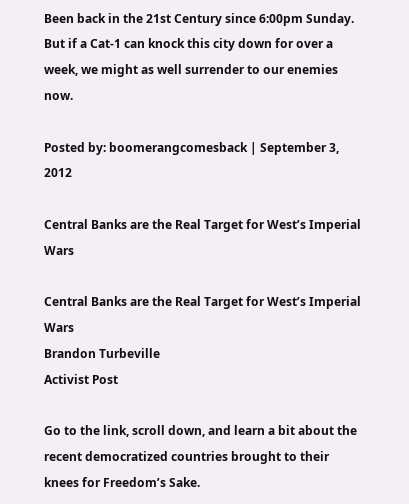Been back in the 21st Century since 6:00pm Sunday. But if a Cat-1 can knock this city down for over a week, we might as well surrender to our enemies now.

Posted by: boomerangcomesback | September 3, 2012

Central Banks are the Real Target for West’s Imperial Wars

Central Banks are the Real Target for West’s Imperial Wars
Brandon Turbeville
Activist Post

Go to the link, scroll down, and learn a bit about the recent democratized countries brought to their knees for Freedom’s Sake.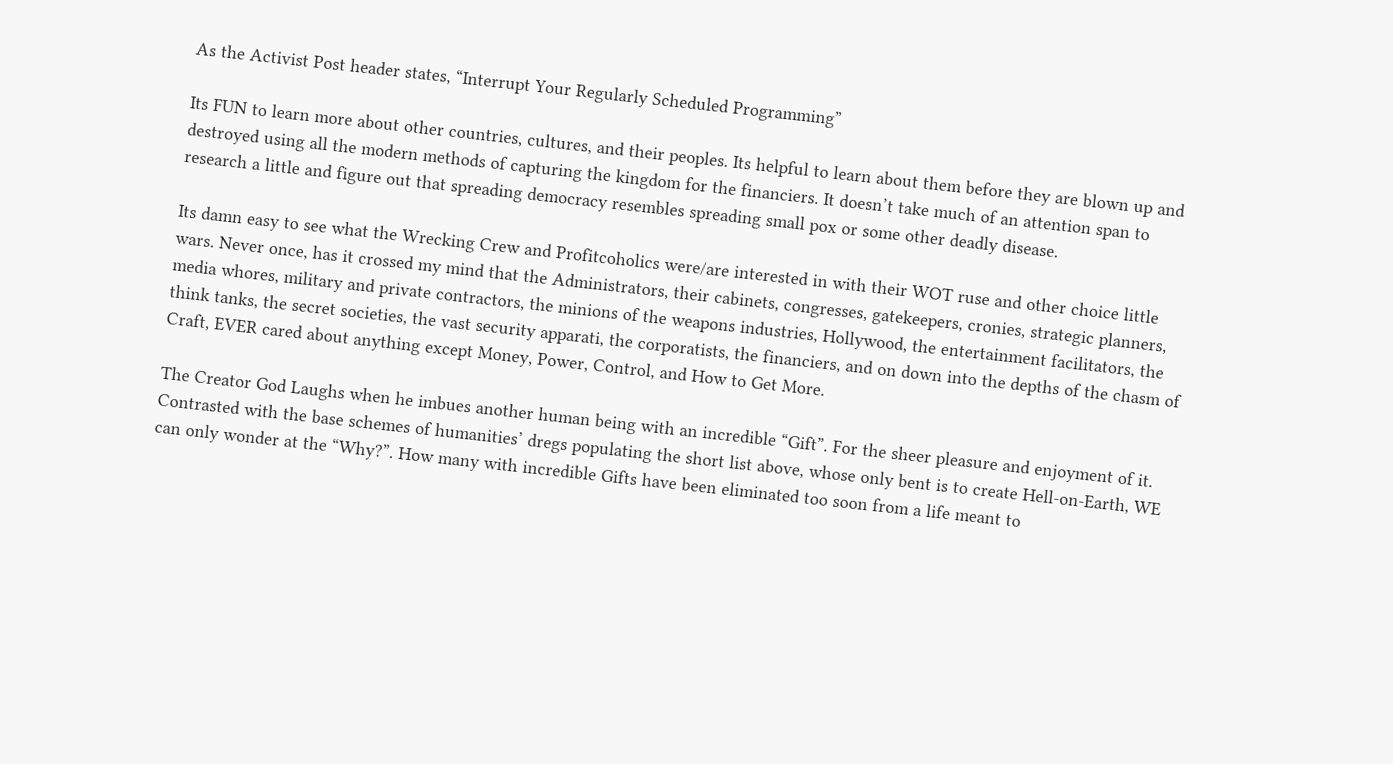As the Activist Post header states, “Interrupt Your Regularly Scheduled Programming”

Its FUN to learn more about other countries, cultures, and their peoples. Its helpful to learn about them before they are blown up and destroyed using all the modern methods of capturing the kingdom for the financiers. It doesn’t take much of an attention span to research a little and figure out that spreading democracy resembles spreading small pox or some other deadly disease.

Its damn easy to see what the Wrecking Crew and Profitcoholics were/are interested in with their WOT ruse and other choice little wars. Never once, has it crossed my mind that the Administrators, their cabinets, congresses, gatekeepers, cronies, strategic planners, media whores, military and private contractors, the minions of the weapons industries, Hollywood, the entertainment facilitators, the think tanks, the secret societies, the vast security apparati, the corporatists, the financiers, and on down into the depths of the chasm of Craft, EVER cared about anything except Money, Power, Control, and How to Get More.

The Creator God Laughs when he imbues another human being with an incredible “Gift”. For the sheer pleasure and enjoyment of it. Contrasted with the base schemes of humanities’ dregs populating the short list above, whose only bent is to create Hell-on-Earth, WE can only wonder at the “Why?”. How many with incredible Gifts have been eliminated too soon from a life meant to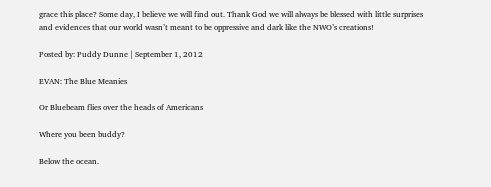grace this place? Some day, I believe we will find out. Thank God we will always be blessed with little surprises and evidences that our world wasn’t meant to be oppressive and dark like the NWO’s creations!

Posted by: Puddy Dunne | September 1, 2012

EVAN: The Blue Meanies

Or Bluebeam flies over the heads of Americans

Where you been buddy?

Below the ocean.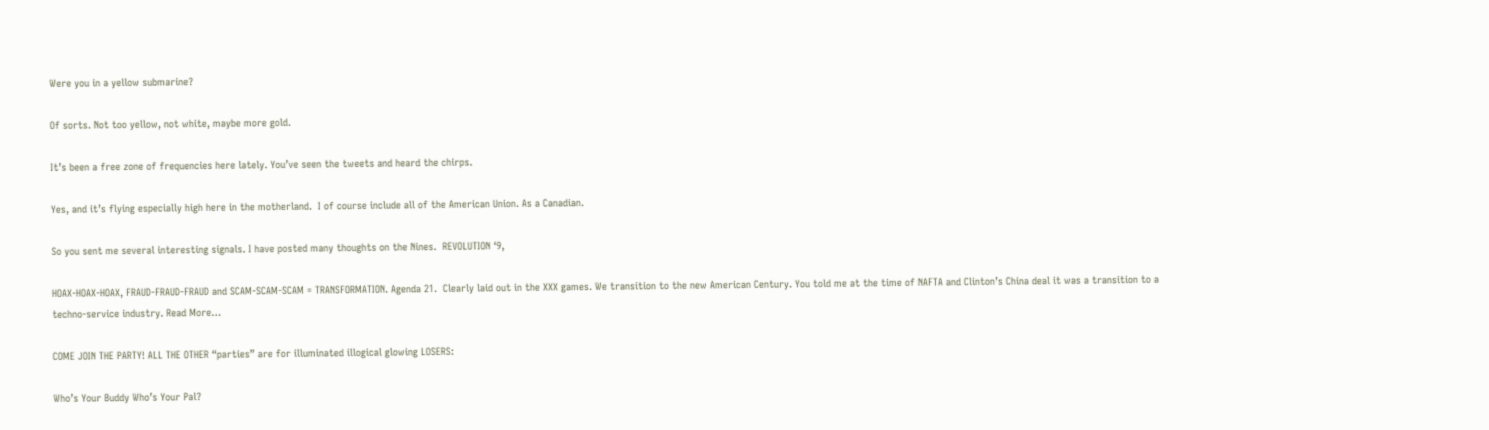Were you in a yellow submarine?

Of sorts. Not too yellow, not white, maybe more gold.

It’s been a free zone of frequencies here lately. You’ve seen the tweets and heard the chirps.

Yes, and it’s flying especially high here in the motherland.  I of course include all of the American Union. As a Canadian.

So you sent me several interesting signals. I have posted many thoughts on the Nines.  REVOLUTION ‘9,

HOAX-HOAX-HOAX, FRAUD-FRAUD-FRAUD and SCAM-SCAM-SCAM = TRANSFORMATION. Agenda 21.  Clearly laid out in the XXX games. We transition to the new American Century. You told me at the time of NAFTA and Clinton’s China deal it was a transition to a techno-service industry. Read More…

COME JOIN THE PARTY! ALL THE OTHER “parties” are for illuminated illogical glowing LOSERS:

Who’s Your Buddy Who’s Your Pal?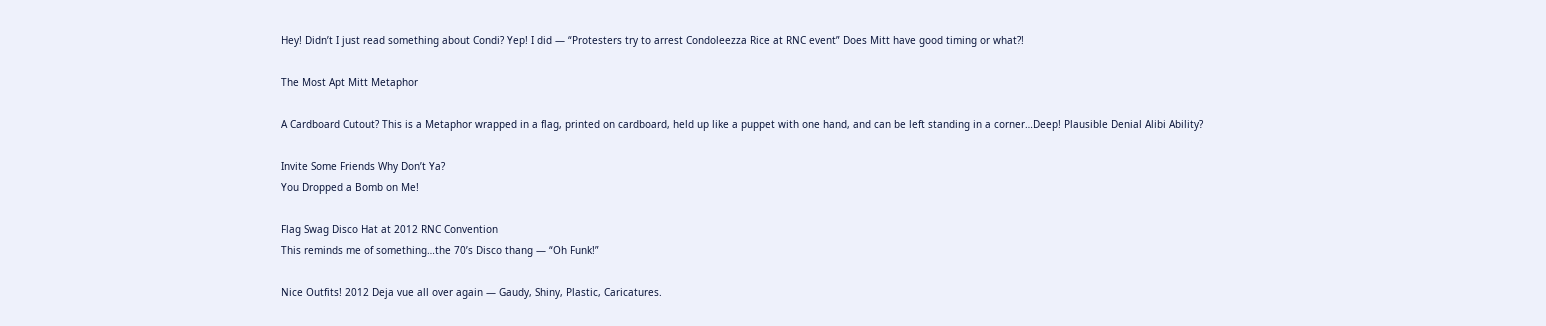Hey! Didn’t I just read something about Condi? Yep! I did — “Protesters try to arrest Condoleezza Rice at RNC event” Does Mitt have good timing or what?!

The Most Apt Mitt Metaphor

A Cardboard Cutout? This is a Metaphor wrapped in a flag, printed on cardboard, held up like a puppet with one hand, and can be left standing in a corner…Deep! Plausible Denial Alibi Ability?

Invite Some Friends Why Don’t Ya?
You Dropped a Bomb on Me!

Flag Swag Disco Hat at 2012 RNC Convention
This reminds me of something…the 70’s Disco thang — “Oh Funk!”

Nice Outfits! 2012 Deja vue all over again — Gaudy, Shiny, Plastic, Caricatures.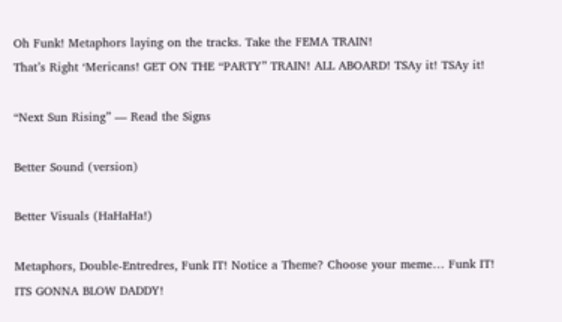Oh Funk! Metaphors laying on the tracks. Take the FEMA TRAIN!
That’s Right ‘Mericans! GET ON THE “PARTY” TRAIN! ALL ABOARD! TSAy it! TSAy it!

“Next Sun Rising” — Read the Signs

Better Sound (version)

Better Visuals (HaHaHa!)

Metaphors, Double-Entredres, Funk IT! Notice a Theme? Choose your meme… Funk IT! ITS GONNA BLOW DADDY!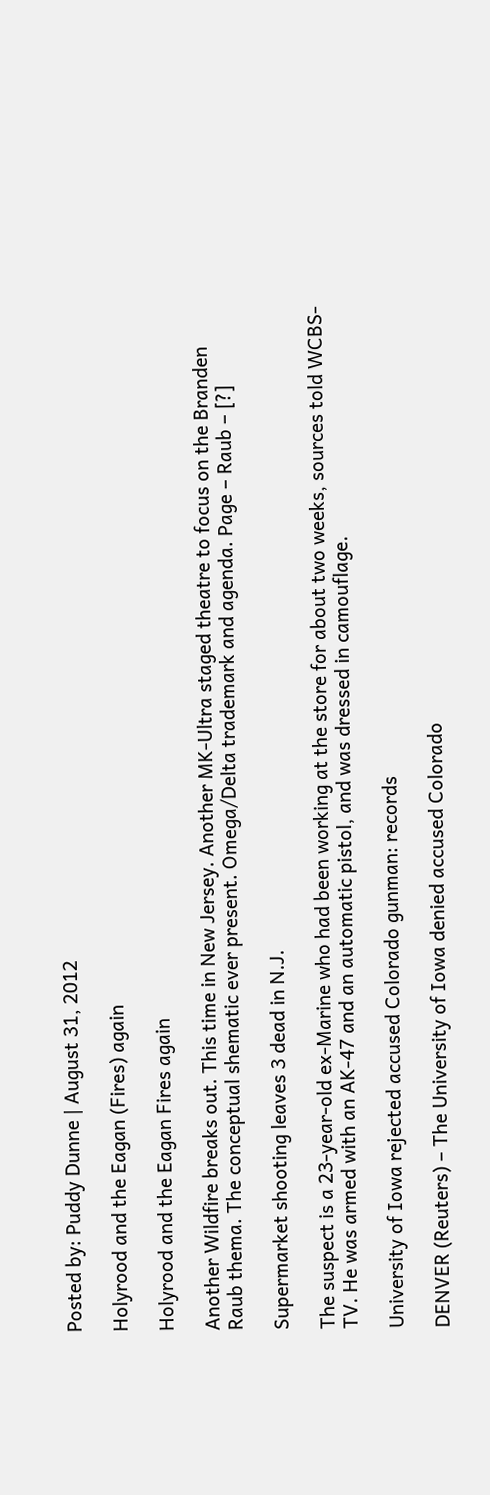Posted by: Puddy Dunne | August 31, 2012

Holyrood and the Eagan (Fires) again

Holyrood and the Eagan Fires again

Another Wildfire breaks out. This time in New Jersey. Another MK-Ultra staged theatre to focus on the Branden Raub thema. The conceptual shematic ever present. Omega/Delta trademark and agenda. Page – Raub – [?]

Supermarket shooting leaves 3 dead in N.J.

The suspect is a 23-year-old ex-Marine who had been working at the store for about two weeks, sources told WCBS-TV. He was armed with an AK-47 and an automatic pistol, and was dressed in camouflage.

University of Iowa rejected accused Colorado gunman: records

DENVER (Reuters) – The University of Iowa denied accused Colorado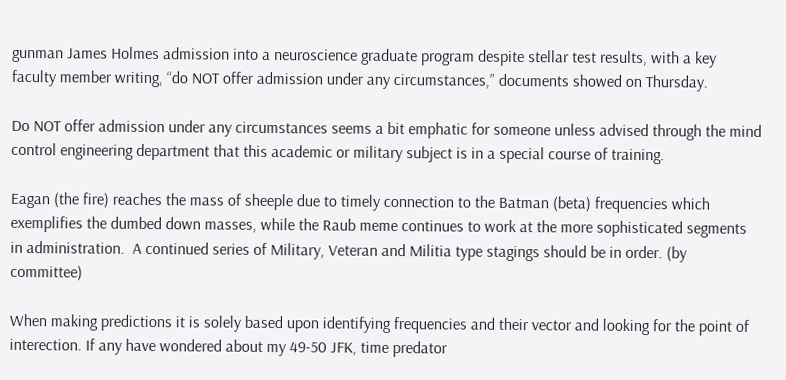gunman James Holmes admission into a neuroscience graduate program despite stellar test results, with a key faculty member writing, “do NOT offer admission under any circumstances,” documents showed on Thursday.

Do NOT offer admission under any circumstances seems a bit emphatic for someone unless advised through the mind control engineering department that this academic or military subject is in a special course of training.

Eagan (the fire) reaches the mass of sheeple due to timely connection to the Batman (beta) frequencies which exemplifies the dumbed down masses, while the Raub meme continues to work at the more sophisticated segments in administration.  A continued series of Military, Veteran and Militia type stagings should be in order. (by committee)

When making predictions it is solely based upon identifying frequencies and their vector and looking for the point of interection. If any have wondered about my 49-50 JFK, time predator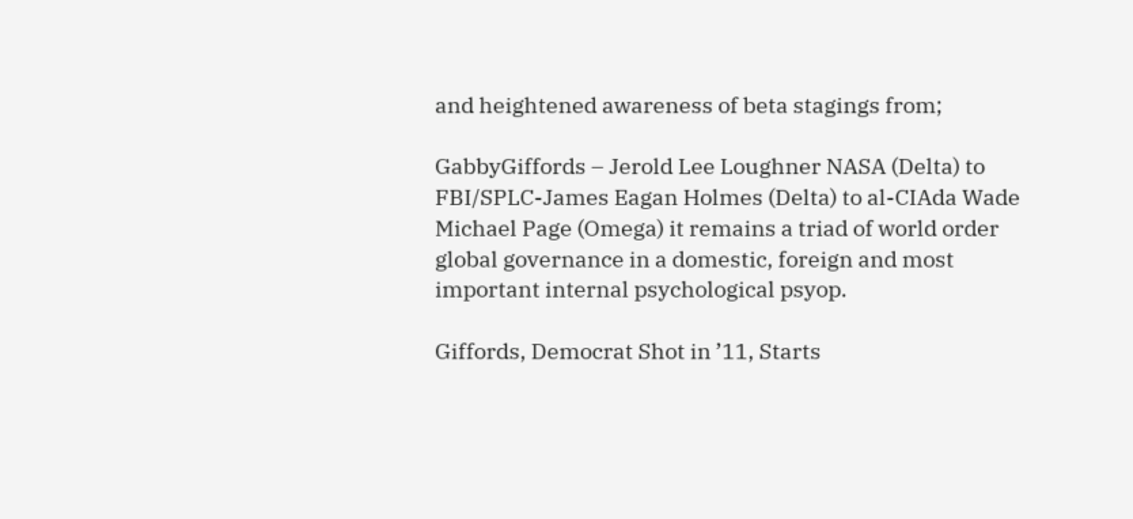and heightened awareness of beta stagings from;

GabbyGiffords – Jerold Lee Loughner NASA (Delta) to FBI/SPLC-James Eagan Holmes (Delta) to al-CIAda Wade Michael Page (Omega) it remains a triad of world order global governance in a domestic, foreign and most important internal psychological psyop.

Giffords, Democrat Shot in ’11, Starts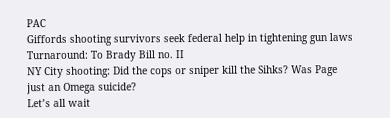PAC
Giffords shooting survivors seek federal help in tightening gun laws
Turnaround: To Brady Bill no. II
NY City shooting: Did the cops or sniper kill the Sihks? Was Page just an Omega suicide?
Let’s all wait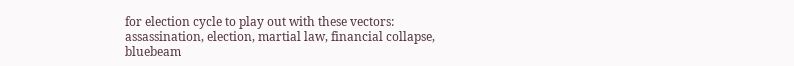for election cycle to play out with these vectors: assassination, election, martial law, financial collapse, bluebeam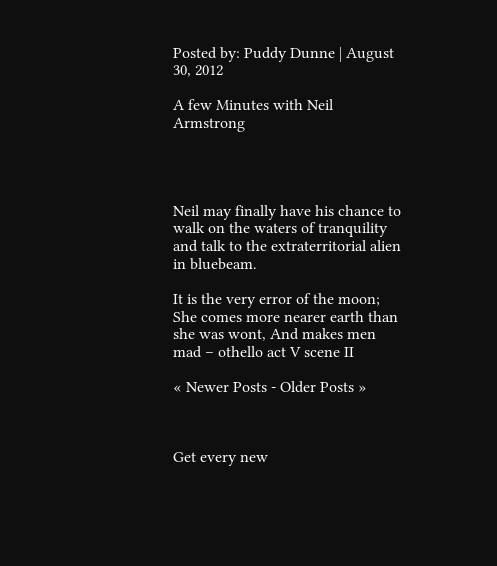Posted by: Puddy Dunne | August 30, 2012

A few Minutes with Neil Armstrong




Neil may finally have his chance to walk on the waters of tranquility and talk to the extraterritorial alien in bluebeam.

It is the very error of the moon; She comes more nearer earth than she was wont, And makes men mad – othello act V scene II

« Newer Posts - Older Posts »



Get every new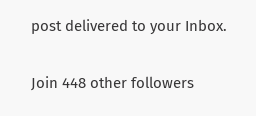post delivered to your Inbox.

Join 448 other followers